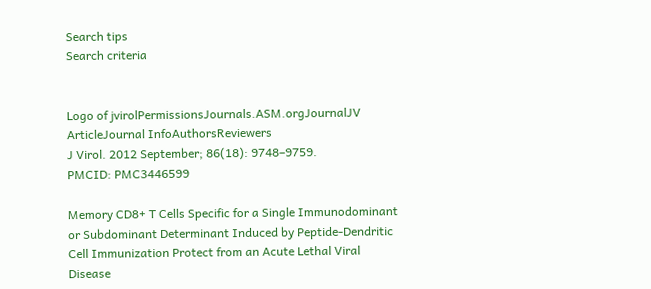Search tips
Search criteria


Logo of jvirolPermissionsJournals.ASM.orgJournalJV ArticleJournal InfoAuthorsReviewers
J Virol. 2012 September; 86(18): 9748–9759.
PMCID: PMC3446599

Memory CD8+ T Cells Specific for a Single Immunodominant or Subdominant Determinant Induced by Peptide-Dendritic Cell Immunization Protect from an Acute Lethal Viral Disease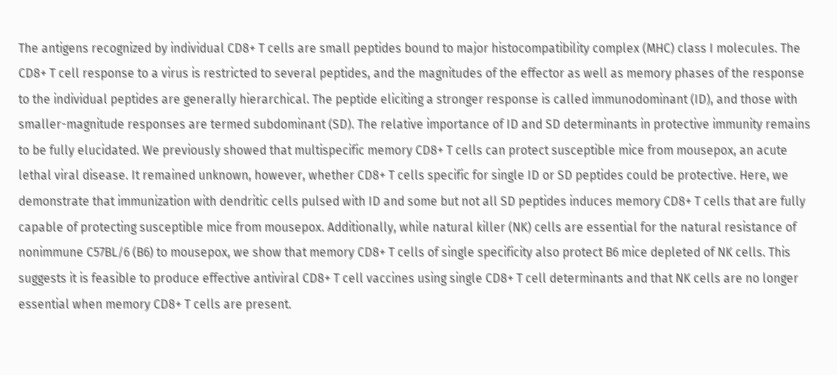The antigens recognized by individual CD8+ T cells are small peptides bound to major histocompatibility complex (MHC) class I molecules. The CD8+ T cell response to a virus is restricted to several peptides, and the magnitudes of the effector as well as memory phases of the response to the individual peptides are generally hierarchical. The peptide eliciting a stronger response is called immunodominant (ID), and those with smaller-magnitude responses are termed subdominant (SD). The relative importance of ID and SD determinants in protective immunity remains to be fully elucidated. We previously showed that multispecific memory CD8+ T cells can protect susceptible mice from mousepox, an acute lethal viral disease. It remained unknown, however, whether CD8+ T cells specific for single ID or SD peptides could be protective. Here, we demonstrate that immunization with dendritic cells pulsed with ID and some but not all SD peptides induces memory CD8+ T cells that are fully capable of protecting susceptible mice from mousepox. Additionally, while natural killer (NK) cells are essential for the natural resistance of nonimmune C57BL/6 (B6) to mousepox, we show that memory CD8+ T cells of single specificity also protect B6 mice depleted of NK cells. This suggests it is feasible to produce effective antiviral CD8+ T cell vaccines using single CD8+ T cell determinants and that NK cells are no longer essential when memory CD8+ T cells are present.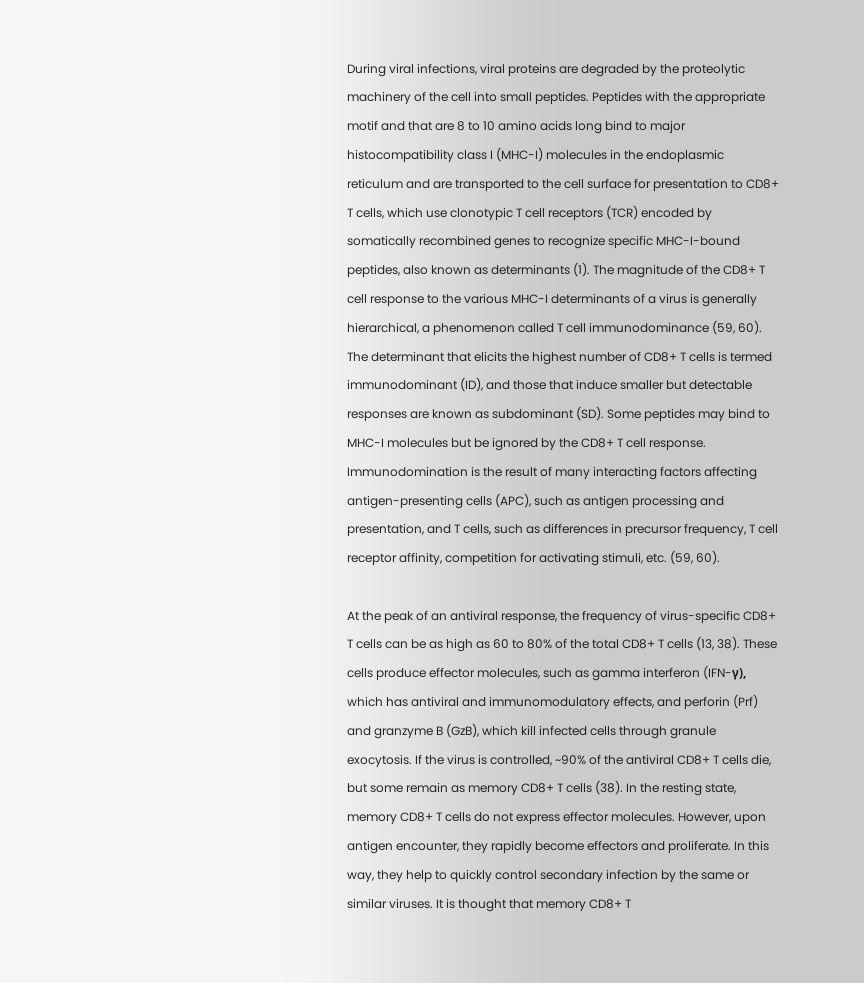During viral infections, viral proteins are degraded by the proteolytic machinery of the cell into small peptides. Peptides with the appropriate motif and that are 8 to 10 amino acids long bind to major histocompatibility class I (MHC-I) molecules in the endoplasmic reticulum and are transported to the cell surface for presentation to CD8+ T cells, which use clonotypic T cell receptors (TCR) encoded by somatically recombined genes to recognize specific MHC-I-bound peptides, also known as determinants (1). The magnitude of the CD8+ T cell response to the various MHC-I determinants of a virus is generally hierarchical, a phenomenon called T cell immunodominance (59, 60). The determinant that elicits the highest number of CD8+ T cells is termed immunodominant (ID), and those that induce smaller but detectable responses are known as subdominant (SD). Some peptides may bind to MHC-I molecules but be ignored by the CD8+ T cell response. Immunodomination is the result of many interacting factors affecting antigen-presenting cells (APC), such as antigen processing and presentation, and T cells, such as differences in precursor frequency, T cell receptor affinity, competition for activating stimuli, etc. (59, 60).

At the peak of an antiviral response, the frequency of virus-specific CD8+ T cells can be as high as 60 to 80% of the total CD8+ T cells (13, 38). These cells produce effector molecules, such as gamma interferon (IFN-γ), which has antiviral and immunomodulatory effects, and perforin (Prf) and granzyme B (GzB), which kill infected cells through granule exocytosis. If the virus is controlled, ~90% of the antiviral CD8+ T cells die, but some remain as memory CD8+ T cells (38). In the resting state, memory CD8+ T cells do not express effector molecules. However, upon antigen encounter, they rapidly become effectors and proliferate. In this way, they help to quickly control secondary infection by the same or similar viruses. It is thought that memory CD8+ T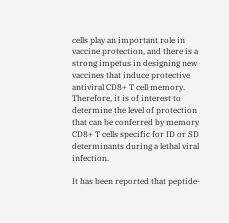cells play an important role in vaccine protection, and there is a strong impetus in designing new vaccines that induce protective antiviral CD8+ T cell memory. Therefore, it is of interest to determine the level of protection that can be conferred by memory CD8+ T cells specific for ID or SD determinants during a lethal viral infection.

It has been reported that peptide-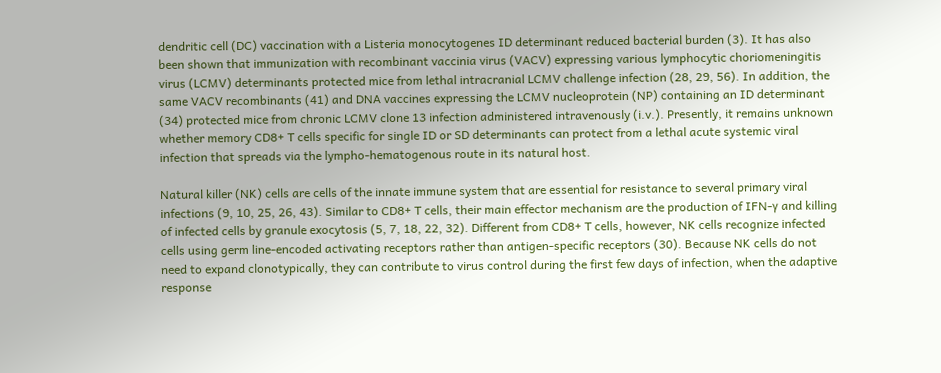dendritic cell (DC) vaccination with a Listeria monocytogenes ID determinant reduced bacterial burden (3). It has also been shown that immunization with recombinant vaccinia virus (VACV) expressing various lymphocytic choriomeningitis virus (LCMV) determinants protected mice from lethal intracranial LCMV challenge infection (28, 29, 56). In addition, the same VACV recombinants (41) and DNA vaccines expressing the LCMV nucleoprotein (NP) containing an ID determinant (34) protected mice from chronic LCMV clone 13 infection administered intravenously (i.v.). Presently, it remains unknown whether memory CD8+ T cells specific for single ID or SD determinants can protect from a lethal acute systemic viral infection that spreads via the lympho-hematogenous route in its natural host.

Natural killer (NK) cells are cells of the innate immune system that are essential for resistance to several primary viral infections (9, 10, 25, 26, 43). Similar to CD8+ T cells, their main effector mechanism are the production of IFN-γ and killing of infected cells by granule exocytosis (5, 7, 18, 22, 32). Different from CD8+ T cells, however, NK cells recognize infected cells using germ line-encoded activating receptors rather than antigen-specific receptors (30). Because NK cells do not need to expand clonotypically, they can contribute to virus control during the first few days of infection, when the adaptive response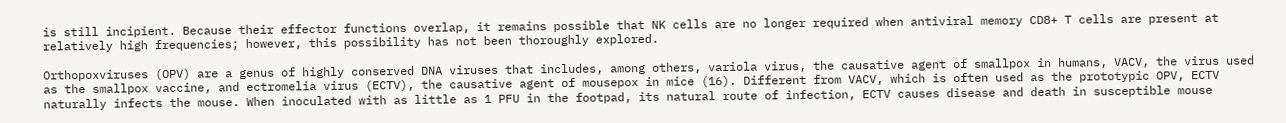is still incipient. Because their effector functions overlap, it remains possible that NK cells are no longer required when antiviral memory CD8+ T cells are present at relatively high frequencies; however, this possibility has not been thoroughly explored.

Orthopoxviruses (OPV) are a genus of highly conserved DNA viruses that includes, among others, variola virus, the causative agent of smallpox in humans, VACV, the virus used as the smallpox vaccine, and ectromelia virus (ECTV), the causative agent of mousepox in mice (16). Different from VACV, which is often used as the prototypic OPV, ECTV naturally infects the mouse. When inoculated with as little as 1 PFU in the footpad, its natural route of infection, ECTV causes disease and death in susceptible mouse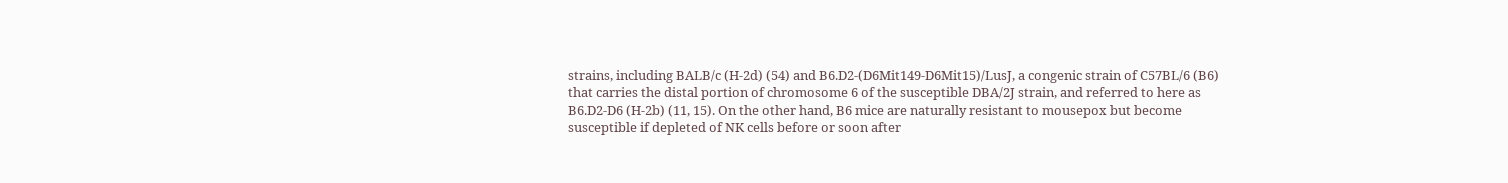strains, including BALB/c (H-2d) (54) and B6.D2-(D6Mit149-D6Mit15)/LusJ, a congenic strain of C57BL/6 (B6) that carries the distal portion of chromosome 6 of the susceptible DBA/2J strain, and referred to here as B6.D2-D6 (H-2b) (11, 15). On the other hand, B6 mice are naturally resistant to mousepox but become susceptible if depleted of NK cells before or soon after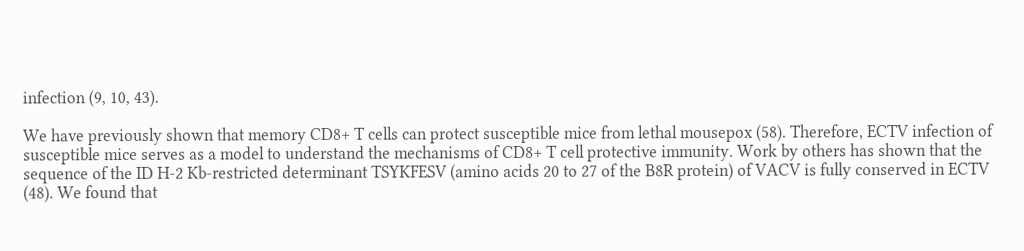infection (9, 10, 43).

We have previously shown that memory CD8+ T cells can protect susceptible mice from lethal mousepox (58). Therefore, ECTV infection of susceptible mice serves as a model to understand the mechanisms of CD8+ T cell protective immunity. Work by others has shown that the sequence of the ID H-2 Kb-restricted determinant TSYKFESV (amino acids 20 to 27 of the B8R protein) of VACV is fully conserved in ECTV (48). We found that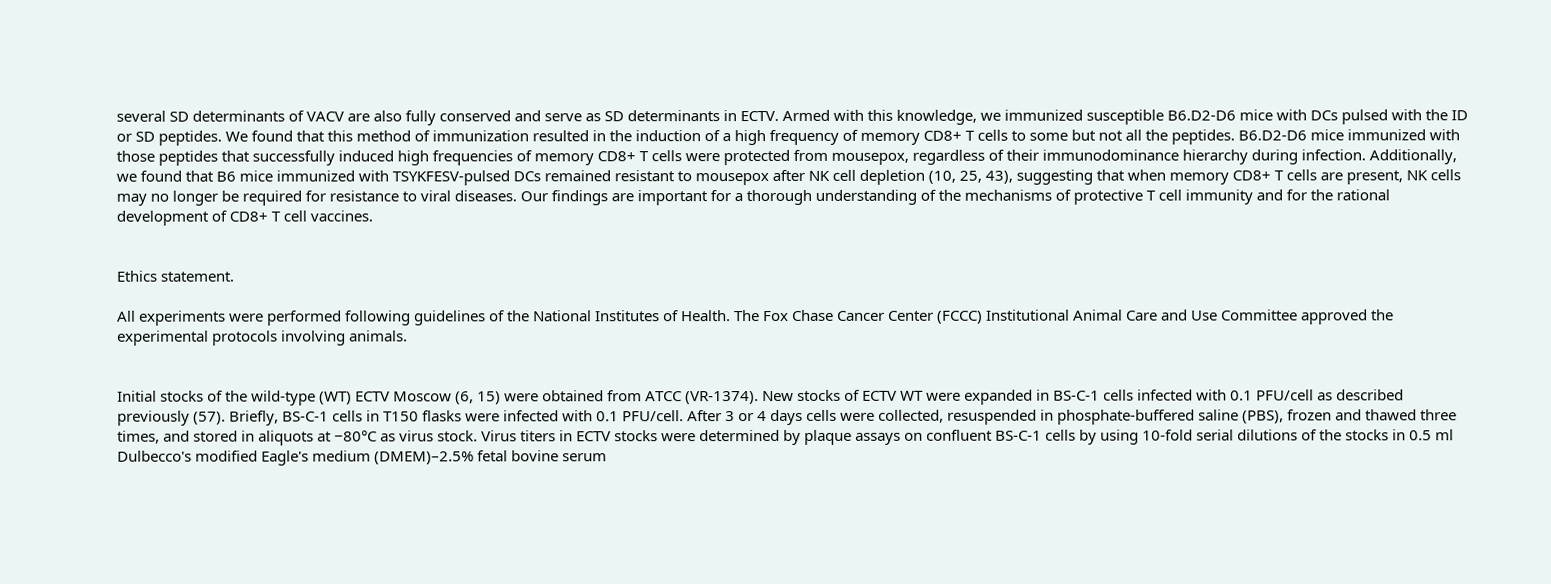several SD determinants of VACV are also fully conserved and serve as SD determinants in ECTV. Armed with this knowledge, we immunized susceptible B6.D2-D6 mice with DCs pulsed with the ID or SD peptides. We found that this method of immunization resulted in the induction of a high frequency of memory CD8+ T cells to some but not all the peptides. B6.D2-D6 mice immunized with those peptides that successfully induced high frequencies of memory CD8+ T cells were protected from mousepox, regardless of their immunodominance hierarchy during infection. Additionally, we found that B6 mice immunized with TSYKFESV-pulsed DCs remained resistant to mousepox after NK cell depletion (10, 25, 43), suggesting that when memory CD8+ T cells are present, NK cells may no longer be required for resistance to viral diseases. Our findings are important for a thorough understanding of the mechanisms of protective T cell immunity and for the rational development of CD8+ T cell vaccines.


Ethics statement.

All experiments were performed following guidelines of the National Institutes of Health. The Fox Chase Cancer Center (FCCC) Institutional Animal Care and Use Committee approved the experimental protocols involving animals.


Initial stocks of the wild-type (WT) ECTV Moscow (6, 15) were obtained from ATCC (VR-1374). New stocks of ECTV WT were expanded in BS-C-1 cells infected with 0.1 PFU/cell as described previously (57). Briefly, BS-C-1 cells in T150 flasks were infected with 0.1 PFU/cell. After 3 or 4 days cells were collected, resuspended in phosphate-buffered saline (PBS), frozen and thawed three times, and stored in aliquots at −80°C as virus stock. Virus titers in ECTV stocks were determined by plaque assays on confluent BS-C-1 cells by using 10-fold serial dilutions of the stocks in 0.5 ml Dulbecco's modified Eagle's medium (DMEM)–2.5% fetal bovine serum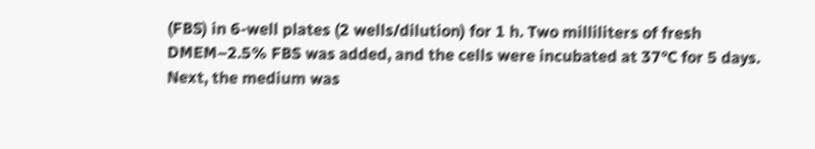(FBS) in 6-well plates (2 wells/dilution) for 1 h. Two milliliters of fresh DMEM–2.5% FBS was added, and the cells were incubated at 37°C for 5 days. Next, the medium was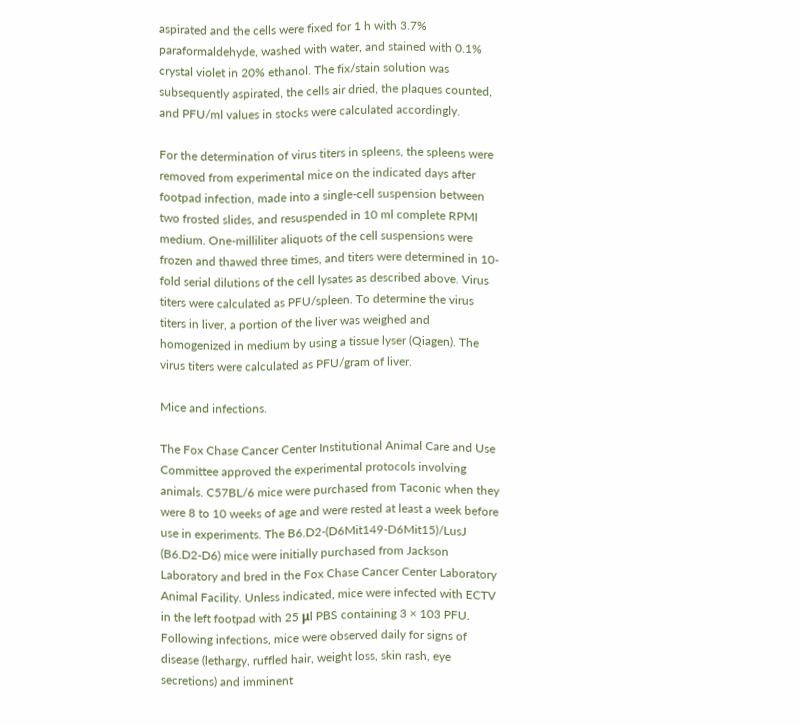aspirated and the cells were fixed for 1 h with 3.7% paraformaldehyde, washed with water, and stained with 0.1% crystal violet in 20% ethanol. The fix/stain solution was subsequently aspirated, the cells air dried, the plaques counted, and PFU/ml values in stocks were calculated accordingly.

For the determination of virus titers in spleens, the spleens were removed from experimental mice on the indicated days after footpad infection, made into a single-cell suspension between two frosted slides, and resuspended in 10 ml complete RPMI medium. One-milliliter aliquots of the cell suspensions were frozen and thawed three times, and titers were determined in 10-fold serial dilutions of the cell lysates as described above. Virus titers were calculated as PFU/spleen. To determine the virus titers in liver, a portion of the liver was weighed and homogenized in medium by using a tissue lyser (Qiagen). The virus titers were calculated as PFU/gram of liver.

Mice and infections.

The Fox Chase Cancer Center Institutional Animal Care and Use Committee approved the experimental protocols involving animals. C57BL/6 mice were purchased from Taconic when they were 8 to 10 weeks of age and were rested at least a week before use in experiments. The B6.D2-(D6Mit149-D6Mit15)/LusJ (B6.D2-D6) mice were initially purchased from Jackson Laboratory and bred in the Fox Chase Cancer Center Laboratory Animal Facility. Unless indicated, mice were infected with ECTV in the left footpad with 25 μl PBS containing 3 × 103 PFU. Following infections, mice were observed daily for signs of disease (lethargy, ruffled hair, weight loss, skin rash, eye secretions) and imminent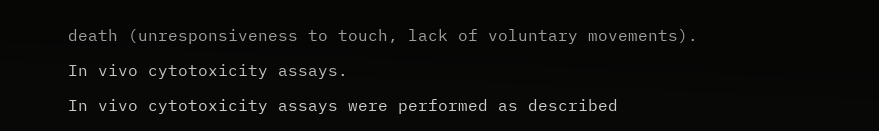death (unresponsiveness to touch, lack of voluntary movements).

In vivo cytotoxicity assays.

In vivo cytotoxicity assays were performed as described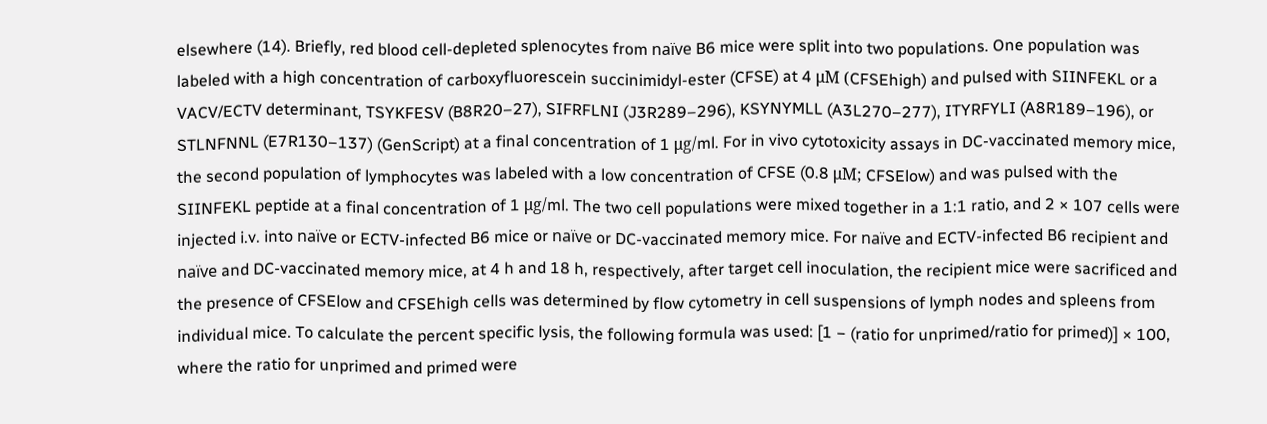elsewhere (14). Briefly, red blood cell-depleted splenocytes from naïve B6 mice were split into two populations. One population was labeled with a high concentration of carboxyfluorescein succinimidyl-ester (CFSE) at 4 μM (CFSEhigh) and pulsed with SIINFEKL or a VACV/ECTV determinant, TSYKFESV (B8R20–27), SIFRFLNI (J3R289–296), KSYNYMLL (A3L270–277), ITYRFYLI (A8R189–196), or STLNFNNL (E7R130–137) (GenScript) at a final concentration of 1 μg/ml. For in vivo cytotoxicity assays in DC-vaccinated memory mice, the second population of lymphocytes was labeled with a low concentration of CFSE (0.8 μM; CFSElow) and was pulsed with the SIINFEKL peptide at a final concentration of 1 μg/ml. The two cell populations were mixed together in a 1:1 ratio, and 2 × 107 cells were injected i.v. into naïve or ECTV-infected B6 mice or naïve or DC-vaccinated memory mice. For naïve and ECTV-infected B6 recipient and naïve and DC-vaccinated memory mice, at 4 h and 18 h, respectively, after target cell inoculation, the recipient mice were sacrificed and the presence of CFSElow and CFSEhigh cells was determined by flow cytometry in cell suspensions of lymph nodes and spleens from individual mice. To calculate the percent specific lysis, the following formula was used: [1 − (ratio for unprimed/ratio for primed)] × 100, where the ratio for unprimed and primed were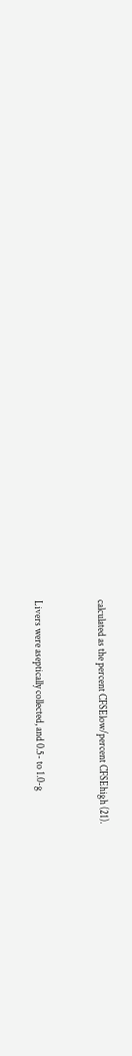calculated as the percent CFSElow/percent CFSEhigh (21).


Livers were aseptically collected, and 0.5- to 1.0-g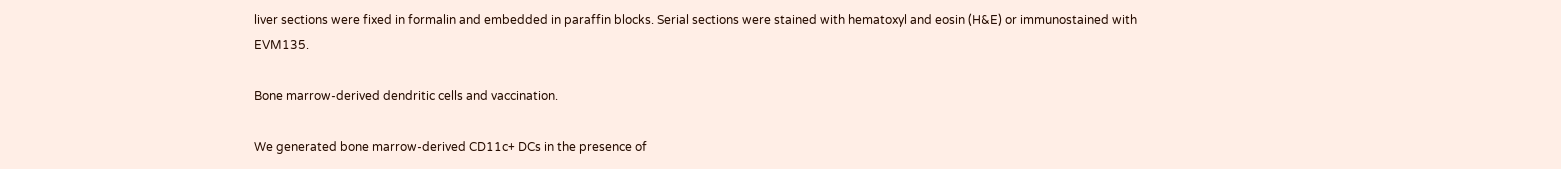liver sections were fixed in formalin and embedded in paraffin blocks. Serial sections were stained with hematoxyl and eosin (H&E) or immunostained with EVM135.

Bone marrow-derived dendritic cells and vaccination.

We generated bone marrow-derived CD11c+ DCs in the presence of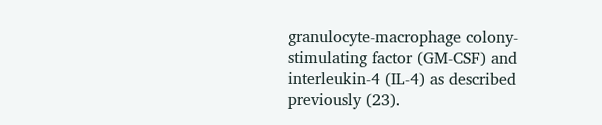granulocyte-macrophage colony-stimulating factor (GM-CSF) and interleukin-4 (IL-4) as described previously (23).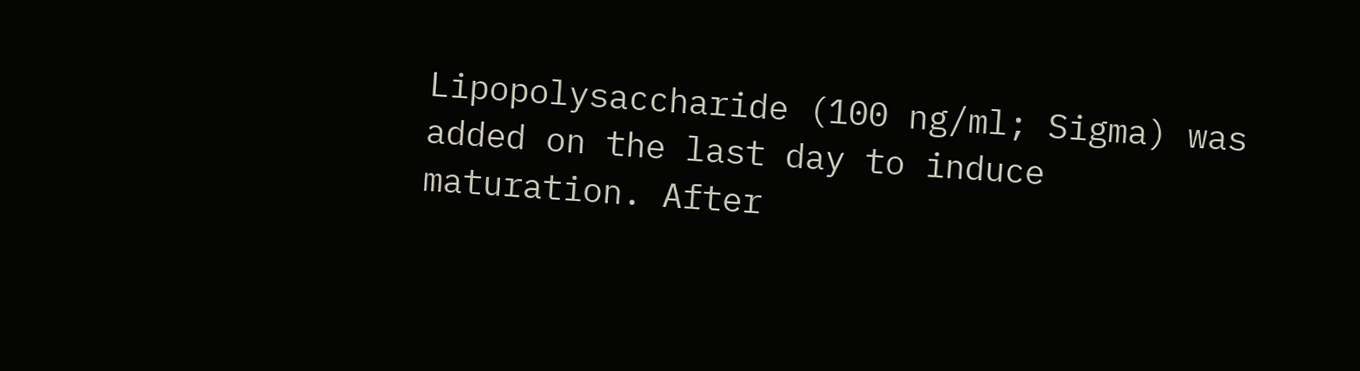Lipopolysaccharide (100 ng/ml; Sigma) was added on the last day to induce maturation. After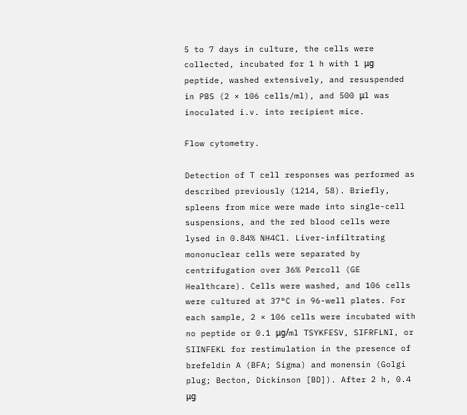5 to 7 days in culture, the cells were collected, incubated for 1 h with 1 μg peptide, washed extensively, and resuspended in PBS (2 × 106 cells/ml), and 500 μl was inoculated i.v. into recipient mice.

Flow cytometry.

Detection of T cell responses was performed as described previously (1214, 58). Briefly, spleens from mice were made into single-cell suspensions, and the red blood cells were lysed in 0.84% NH4Cl. Liver-infiltrating mononuclear cells were separated by centrifugation over 36% Percoll (GE Healthcare). Cells were washed, and 106 cells were cultured at 37°C in 96-well plates. For each sample, 2 × 106 cells were incubated with no peptide or 0.1 μg/ml TSYKFESV, SIFRFLNI, or SIINFEKL for restimulation in the presence of brefeldin A (BFA; Sigma) and monensin (Golgi plug; Becton, Dickinson [BD]). After 2 h, 0.4 μg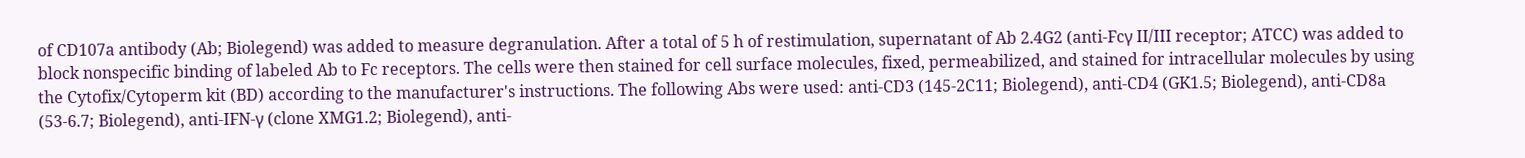of CD107a antibody (Ab; Biolegend) was added to measure degranulation. After a total of 5 h of restimulation, supernatant of Ab 2.4G2 (anti-Fcγ II/III receptor; ATCC) was added to block nonspecific binding of labeled Ab to Fc receptors. The cells were then stained for cell surface molecules, fixed, permeabilized, and stained for intracellular molecules by using the Cytofix/Cytoperm kit (BD) according to the manufacturer's instructions. The following Abs were used: anti-CD3 (145-2C11; Biolegend), anti-CD4 (GK1.5; Biolegend), anti-CD8a (53-6.7; Biolegend), anti-IFN-γ (clone XMG1.2; Biolegend), anti-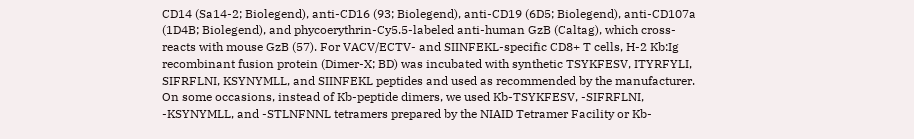CD14 (Sa14-2; Biolegend), anti-CD16 (93; Biolegend), anti-CD19 (6D5; Biolegend), anti-CD107a (1D4B; Biolegend), and phycoerythrin-Cy5.5-labeled anti-human GzB (Caltag), which cross-reacts with mouse GzB (57). For VACV/ECTV- and SIINFEKL-specific CD8+ T cells, H-2 Kb:Ig recombinant fusion protein (Dimer-X; BD) was incubated with synthetic TSYKFESV, ITYRFYLI, SIFRFLNI, KSYNYMLL, and SIINFEKL peptides and used as recommended by the manufacturer. On some occasions, instead of Kb-peptide dimers, we used Kb-TSYKFESV, -SIFRFLNI, -KSYNYMLL, and -STLNFNNL tetramers prepared by the NIAID Tetramer Facility or Kb-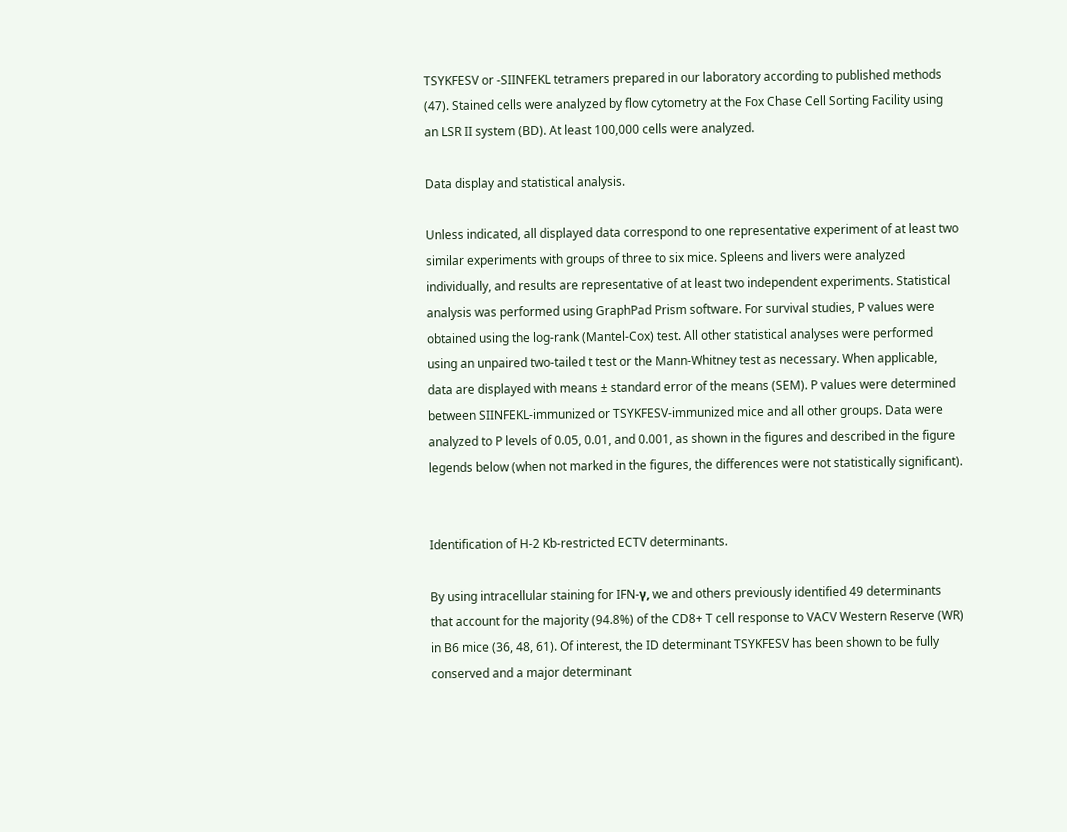TSYKFESV or -SIINFEKL tetramers prepared in our laboratory according to published methods (47). Stained cells were analyzed by flow cytometry at the Fox Chase Cell Sorting Facility using an LSR II system (BD). At least 100,000 cells were analyzed.

Data display and statistical analysis.

Unless indicated, all displayed data correspond to one representative experiment of at least two similar experiments with groups of three to six mice. Spleens and livers were analyzed individually, and results are representative of at least two independent experiments. Statistical analysis was performed using GraphPad Prism software. For survival studies, P values were obtained using the log-rank (Mantel-Cox) test. All other statistical analyses were performed using an unpaired two-tailed t test or the Mann-Whitney test as necessary. When applicable, data are displayed with means ± standard error of the means (SEM). P values were determined between SIINFEKL-immunized or TSYKFESV-immunized mice and all other groups. Data were analyzed to P levels of 0.05, 0.01, and 0.001, as shown in the figures and described in the figure legends below (when not marked in the figures, the differences were not statistically significant).


Identification of H-2 Kb-restricted ECTV determinants.

By using intracellular staining for IFN-γ, we and others previously identified 49 determinants that account for the majority (94.8%) of the CD8+ T cell response to VACV Western Reserve (WR) in B6 mice (36, 48, 61). Of interest, the ID determinant TSYKFESV has been shown to be fully conserved and a major determinant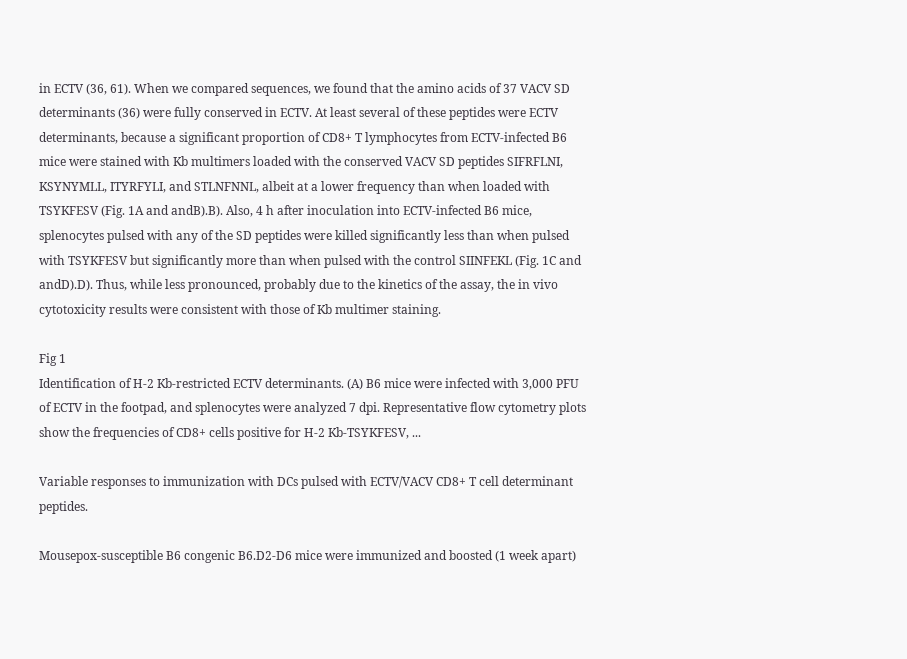in ECTV (36, 61). When we compared sequences, we found that the amino acids of 37 VACV SD determinants (36) were fully conserved in ECTV. At least several of these peptides were ECTV determinants, because a significant proportion of CD8+ T lymphocytes from ECTV-infected B6 mice were stained with Kb multimers loaded with the conserved VACV SD peptides SIFRFLNI, KSYNYMLL, ITYRFYLI, and STLNFNNL, albeit at a lower frequency than when loaded with TSYKFESV (Fig. 1A and andB).B). Also, 4 h after inoculation into ECTV-infected B6 mice, splenocytes pulsed with any of the SD peptides were killed significantly less than when pulsed with TSYKFESV but significantly more than when pulsed with the control SIINFEKL (Fig. 1C and andD).D). Thus, while less pronounced, probably due to the kinetics of the assay, the in vivo cytotoxicity results were consistent with those of Kb multimer staining.

Fig 1
Identification of H-2 Kb-restricted ECTV determinants. (A) B6 mice were infected with 3,000 PFU of ECTV in the footpad, and splenocytes were analyzed 7 dpi. Representative flow cytometry plots show the frequencies of CD8+ cells positive for H-2 Kb-TSYKFESV, ...

Variable responses to immunization with DCs pulsed with ECTV/VACV CD8+ T cell determinant peptides.

Mousepox-susceptible B6 congenic B6.D2-D6 mice were immunized and boosted (1 week apart)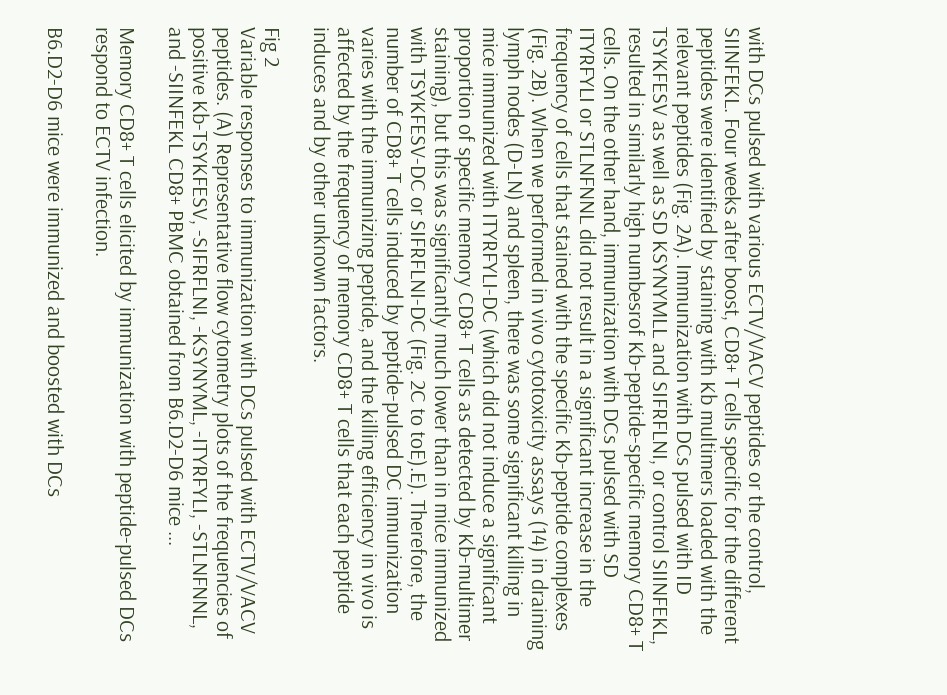with DCs pulsed with various ECTV/VACV peptides or the control, SIINFEKL. Four weeks after boost, CD8+ T cells specific for the different peptides were identified by staining with Kb multimers loaded with the relevant peptides (Fig. 2A). Immunization with DCs pulsed with ID TSYKFESV as well as SD KSYNYMLL and SIFRFLNI, or control SIINFEKL, resulted in similarly high numbesrof Kb-peptide-specific memory CD8+ T cells. On the other hand, immunization with DCs pulsed with SD ITYRFYLI or STLNFNNL did not result in a significant increase in the frequency of cells that stained with the specific Kb-peptide complexes (Fig. 2B). When we performed in vivo cytotoxicity assays (14) in draining lymph nodes (D-LN) and spleen, there was some significant killing in mice immunized with ITYRFYLI-DC (which did not induce a significant proportion of specific memory CD8+ T cells as detected by Kb-multimer staining), but this was significantly much lower than in mice immunized with TSYKFESV-DC or SIFRFLNI-DC (Fig. 2C to toE).E). Therefore, the number of CD8+ T cells induced by peptide-pulsed DC immunization varies with the immunizing peptide, and the killing efficiency in vivo is affected by the frequency of memory CD8+ T cells that each peptide induces and by other unknown factors.

Fig 2
Variable responses to immunization with DCs pulsed with ECTV/VACV peptides. (A) Representative flow cytometry plots of the frequencies of positive Kb-TSYKFESV, -SIFRFLNI, -KSYNYML, -ITYRFYLI, -STLNFNNL, and -SIINFEKL CD8+ PBMC obtained from B6.D2-D6 mice ...

Memory CD8+ T cells elicited by immunization with peptide-pulsed DCs respond to ECTV infection.

B6.D2-D6 mice were immunized and boosted with DCs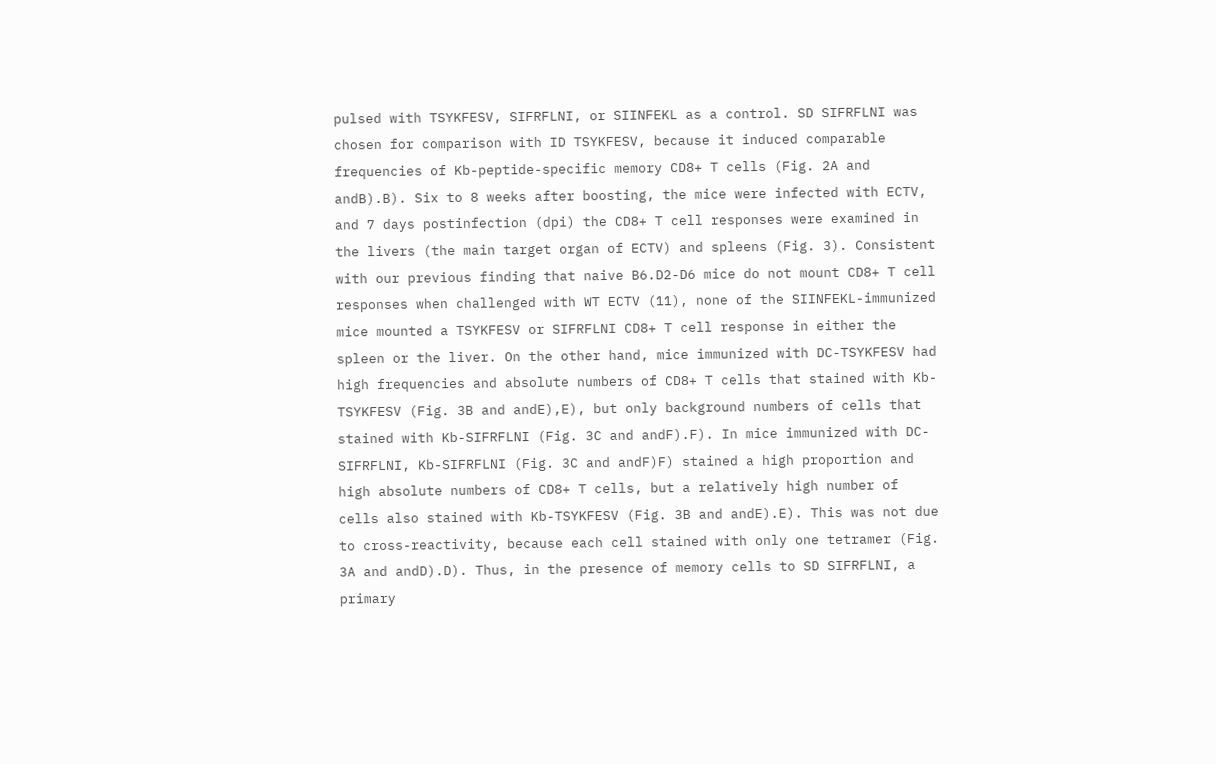pulsed with TSYKFESV, SIFRFLNI, or SIINFEKL as a control. SD SIFRFLNI was chosen for comparison with ID TSYKFESV, because it induced comparable frequencies of Kb-peptide-specific memory CD8+ T cells (Fig. 2A and andB).B). Six to 8 weeks after boosting, the mice were infected with ECTV, and 7 days postinfection (dpi) the CD8+ T cell responses were examined in the livers (the main target organ of ECTV) and spleens (Fig. 3). Consistent with our previous finding that naive B6.D2-D6 mice do not mount CD8+ T cell responses when challenged with WT ECTV (11), none of the SIINFEKL-immunized mice mounted a TSYKFESV or SIFRFLNI CD8+ T cell response in either the spleen or the liver. On the other hand, mice immunized with DC-TSYKFESV had high frequencies and absolute numbers of CD8+ T cells that stained with Kb-TSYKFESV (Fig. 3B and andE),E), but only background numbers of cells that stained with Kb-SIFRFLNI (Fig. 3C and andF).F). In mice immunized with DC-SIFRFLNI, Kb-SIFRFLNI (Fig. 3C and andF)F) stained a high proportion and high absolute numbers of CD8+ T cells, but a relatively high number of cells also stained with Kb-TSYKFESV (Fig. 3B and andE).E). This was not due to cross-reactivity, because each cell stained with only one tetramer (Fig. 3A and andD).D). Thus, in the presence of memory cells to SD SIFRFLNI, a primary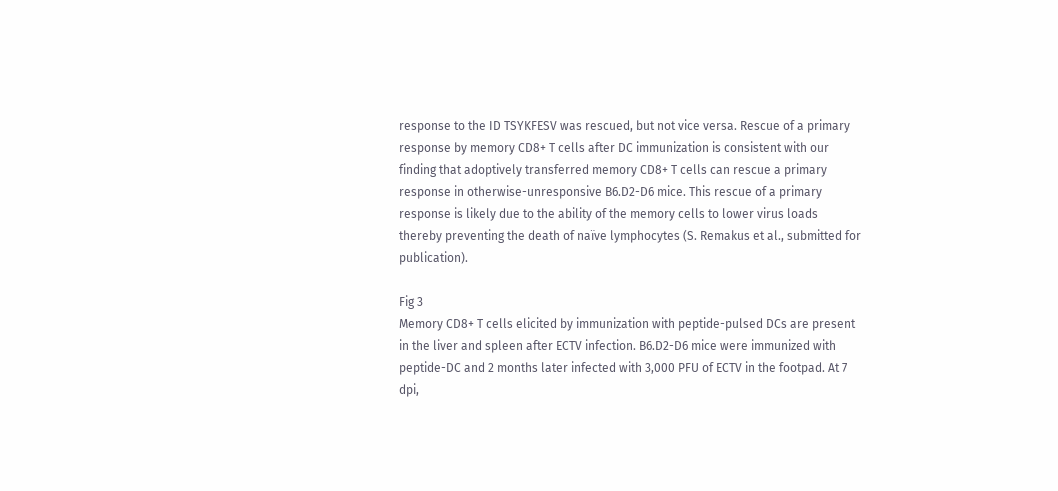response to the ID TSYKFESV was rescued, but not vice versa. Rescue of a primary response by memory CD8+ T cells after DC immunization is consistent with our finding that adoptively transferred memory CD8+ T cells can rescue a primary response in otherwise-unresponsive B6.D2-D6 mice. This rescue of a primary response is likely due to the ability of the memory cells to lower virus loads thereby preventing the death of naïve lymphocytes (S. Remakus et al., submitted for publication).

Fig 3
Memory CD8+ T cells elicited by immunization with peptide-pulsed DCs are present in the liver and spleen after ECTV infection. B6.D2-D6 mice were immunized with peptide-DC and 2 months later infected with 3,000 PFU of ECTV in the footpad. At 7 dpi,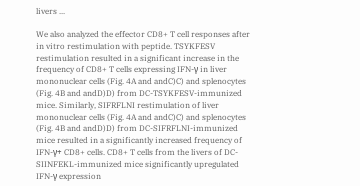livers ...

We also analyzed the effector CD8+ T cell responses after in vitro restimulation with peptide. TSYKFESV restimulation resulted in a significant increase in the frequency of CD8+ T cells expressing IFN-γ in liver mononuclear cells (Fig. 4A and andC)C) and splenocytes (Fig. 4B and andD)D) from DC-TSYKFESV-immunized mice. Similarly, SIFRFLNI restimulation of liver mononuclear cells (Fig. 4A and andC)C) and splenocytes (Fig. 4B and andD)D) from DC-SIFRFLNI-immunized mice resulted in a significantly increased frequency of IFN-γ+ CD8+ cells. CD8+ T cells from the livers of DC-SIINFEKL-immunized mice significantly upregulated IFN-γ expression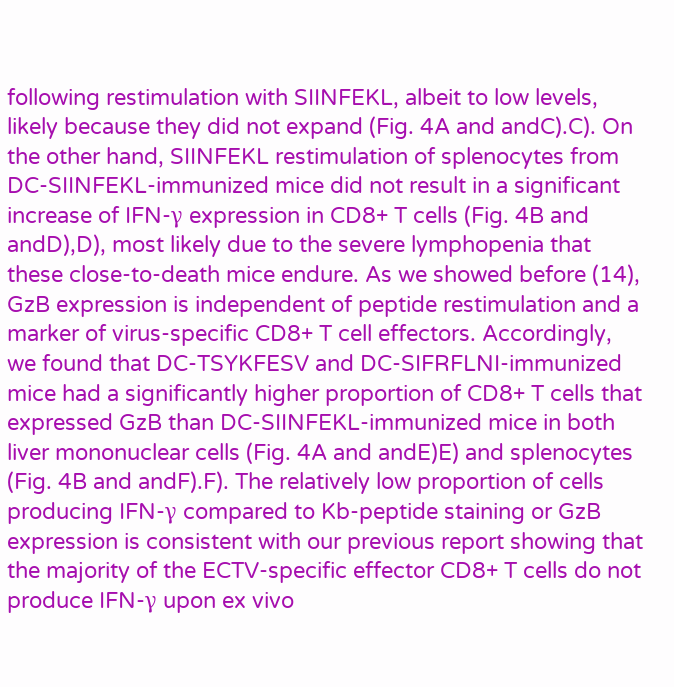following restimulation with SIINFEKL, albeit to low levels, likely because they did not expand (Fig. 4A and andC).C). On the other hand, SIINFEKL restimulation of splenocytes from DC-SIINFEKL-immunized mice did not result in a significant increase of IFN-γ expression in CD8+ T cells (Fig. 4B and andD),D), most likely due to the severe lymphopenia that these close-to-death mice endure. As we showed before (14), GzB expression is independent of peptide restimulation and a marker of virus-specific CD8+ T cell effectors. Accordingly, we found that DC-TSYKFESV and DC-SIFRFLNI-immunized mice had a significantly higher proportion of CD8+ T cells that expressed GzB than DC-SIINFEKL-immunized mice in both liver mononuclear cells (Fig. 4A and andE)E) and splenocytes (Fig. 4B and andF).F). The relatively low proportion of cells producing IFN-γ compared to Kb-peptide staining or GzB expression is consistent with our previous report showing that the majority of the ECTV-specific effector CD8+ T cells do not produce IFN-γ upon ex vivo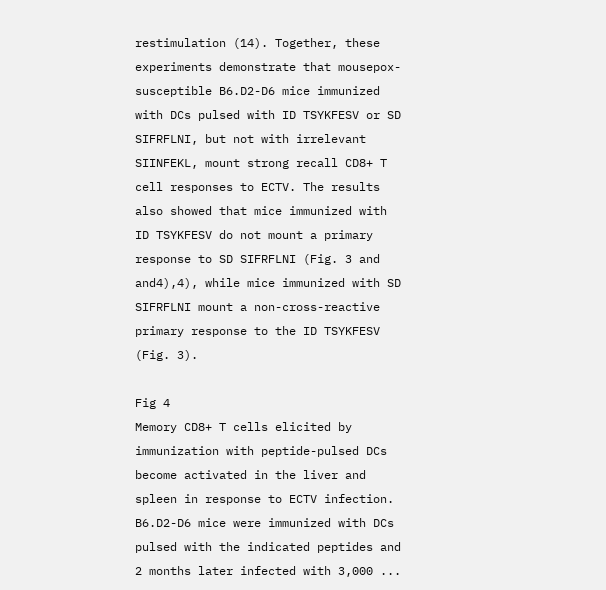restimulation (14). Together, these experiments demonstrate that mousepox-susceptible B6.D2-D6 mice immunized with DCs pulsed with ID TSYKFESV or SD SIFRFLNI, but not with irrelevant SIINFEKL, mount strong recall CD8+ T cell responses to ECTV. The results also showed that mice immunized with ID TSYKFESV do not mount a primary response to SD SIFRFLNI (Fig. 3 and and4),4), while mice immunized with SD SIFRFLNI mount a non-cross-reactive primary response to the ID TSYKFESV (Fig. 3).

Fig 4
Memory CD8+ T cells elicited by immunization with peptide-pulsed DCs become activated in the liver and spleen in response to ECTV infection. B6.D2-D6 mice were immunized with DCs pulsed with the indicated peptides and 2 months later infected with 3,000 ...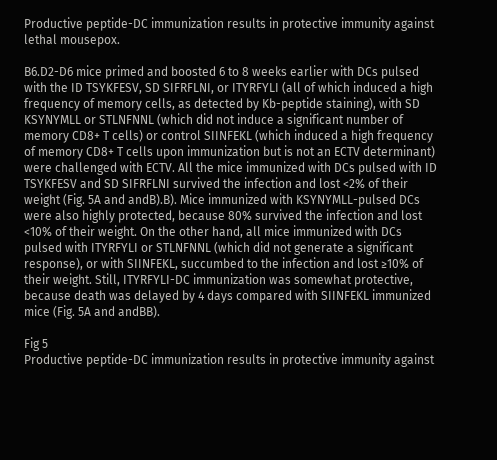Productive peptide-DC immunization results in protective immunity against lethal mousepox.

B6.D2-D6 mice primed and boosted 6 to 8 weeks earlier with DCs pulsed with the ID TSYKFESV, SD SIFRFLNI, or ITYRFYLI (all of which induced a high frequency of memory cells, as detected by Kb-peptide staining), with SD KSYNYMLL or STLNFNNL (which did not induce a significant number of memory CD8+ T cells) or control SIINFEKL (which induced a high frequency of memory CD8+ T cells upon immunization but is not an ECTV determinant) were challenged with ECTV. All the mice immunized with DCs pulsed with ID TSYKFESV and SD SIFRFLNI survived the infection and lost <2% of their weight (Fig. 5A and andB).B). Mice immunized with KSYNYMLL-pulsed DCs were also highly protected, because 80% survived the infection and lost <10% of their weight. On the other hand, all mice immunized with DCs pulsed with ITYRFYLI or STLNFNNL (which did not generate a significant response), or with SIINFEKL, succumbed to the infection and lost ≥10% of their weight. Still, ITYRFYLI-DC immunization was somewhat protective, because death was delayed by 4 days compared with SIINFEKL immunized mice (Fig. 5A and andBB).

Fig 5
Productive peptide-DC immunization results in protective immunity against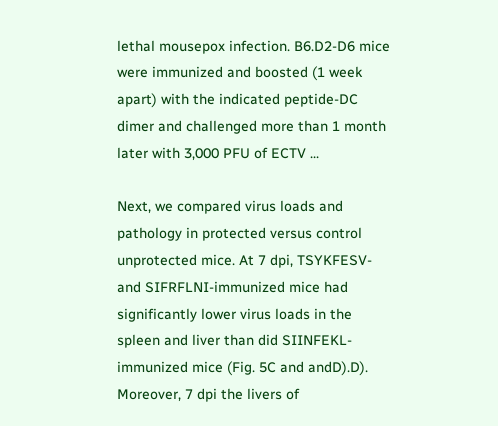lethal mousepox infection. B6.D2-D6 mice were immunized and boosted (1 week apart) with the indicated peptide-DC dimer and challenged more than 1 month later with 3,000 PFU of ECTV ...

Next, we compared virus loads and pathology in protected versus control unprotected mice. At 7 dpi, TSYKFESV- and SIFRFLNI-immunized mice had significantly lower virus loads in the spleen and liver than did SIINFEKL-immunized mice (Fig. 5C and andD).D). Moreover, 7 dpi the livers of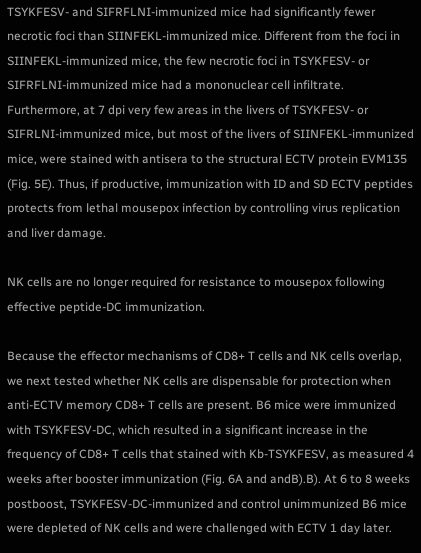TSYKFESV- and SIFRFLNI-immunized mice had significantly fewer necrotic foci than SIINFEKL-immunized mice. Different from the foci in SIINFEKL-immunized mice, the few necrotic foci in TSYKFESV- or SIFRFLNI-immunized mice had a mononuclear cell infiltrate. Furthermore, at 7 dpi very few areas in the livers of TSYKFESV- or SIFRLNI-immunized mice, but most of the livers of SIINFEKL-immunized mice, were stained with antisera to the structural ECTV protein EVM135 (Fig. 5E). Thus, if productive, immunization with ID and SD ECTV peptides protects from lethal mousepox infection by controlling virus replication and liver damage.

NK cells are no longer required for resistance to mousepox following effective peptide-DC immunization.

Because the effector mechanisms of CD8+ T cells and NK cells overlap, we next tested whether NK cells are dispensable for protection when anti-ECTV memory CD8+ T cells are present. B6 mice were immunized with TSYKFESV-DC, which resulted in a significant increase in the frequency of CD8+ T cells that stained with Kb-TSYKFESV, as measured 4 weeks after booster immunization (Fig. 6A and andB).B). At 6 to 8 weeks postboost, TSYKFESV-DC-immunized and control unimmunized B6 mice were depleted of NK cells and were challenged with ECTV 1 day later.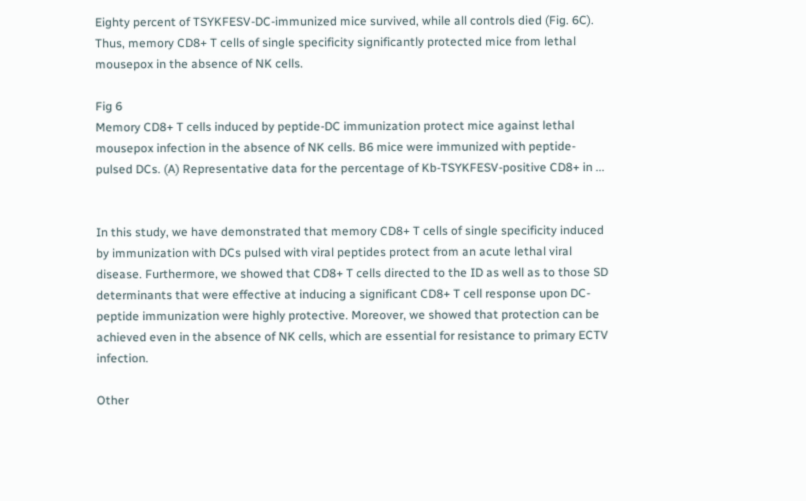Eighty percent of TSYKFESV-DC-immunized mice survived, while all controls died (Fig. 6C). Thus, memory CD8+ T cells of single specificity significantly protected mice from lethal mousepox in the absence of NK cells.

Fig 6
Memory CD8+ T cells induced by peptide-DC immunization protect mice against lethal mousepox infection in the absence of NK cells. B6 mice were immunized with peptide-pulsed DCs. (A) Representative data for the percentage of Kb-TSYKFESV-positive CD8+ in ...


In this study, we have demonstrated that memory CD8+ T cells of single specificity induced by immunization with DCs pulsed with viral peptides protect from an acute lethal viral disease. Furthermore, we showed that CD8+ T cells directed to the ID as well as to those SD determinants that were effective at inducing a significant CD8+ T cell response upon DC-peptide immunization were highly protective. Moreover, we showed that protection can be achieved even in the absence of NK cells, which are essential for resistance to primary ECTV infection.

Other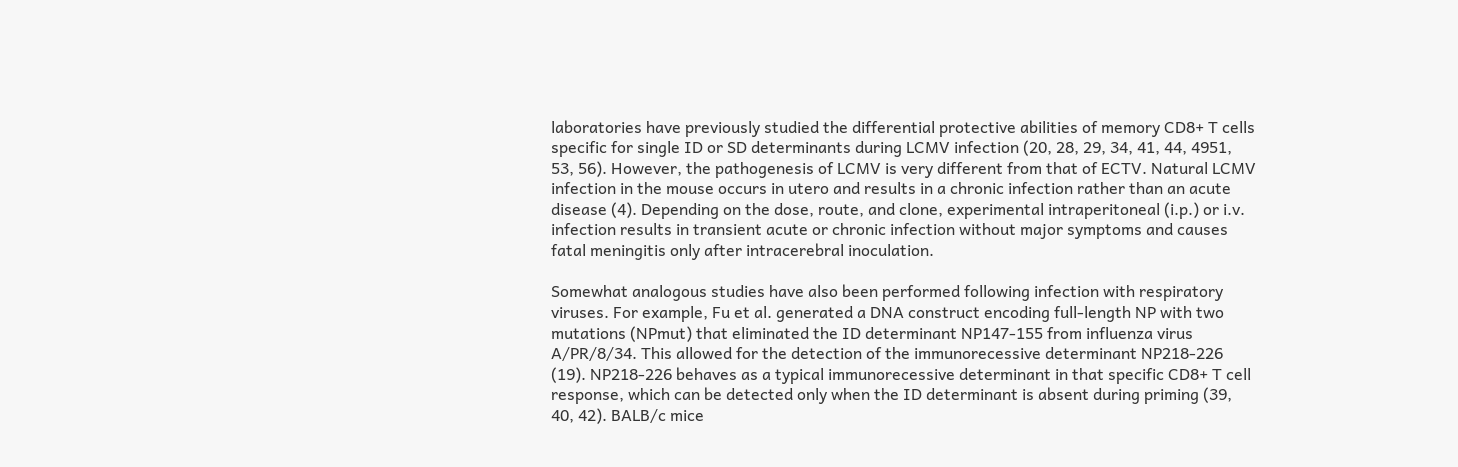laboratories have previously studied the differential protective abilities of memory CD8+ T cells specific for single ID or SD determinants during LCMV infection (20, 28, 29, 34, 41, 44, 4951, 53, 56). However, the pathogenesis of LCMV is very different from that of ECTV. Natural LCMV infection in the mouse occurs in utero and results in a chronic infection rather than an acute disease (4). Depending on the dose, route, and clone, experimental intraperitoneal (i.p.) or i.v. infection results in transient acute or chronic infection without major symptoms and causes fatal meningitis only after intracerebral inoculation.

Somewhat analogous studies have also been performed following infection with respiratory viruses. For example, Fu et al. generated a DNA construct encoding full-length NP with two mutations (NPmut) that eliminated the ID determinant NP147-155 from influenza virus A/PR/8/34. This allowed for the detection of the immunorecessive determinant NP218-226 (19). NP218-226 behaves as a typical immunorecessive determinant in that specific CD8+ T cell response, which can be detected only when the ID determinant is absent during priming (39, 40, 42). BALB/c mice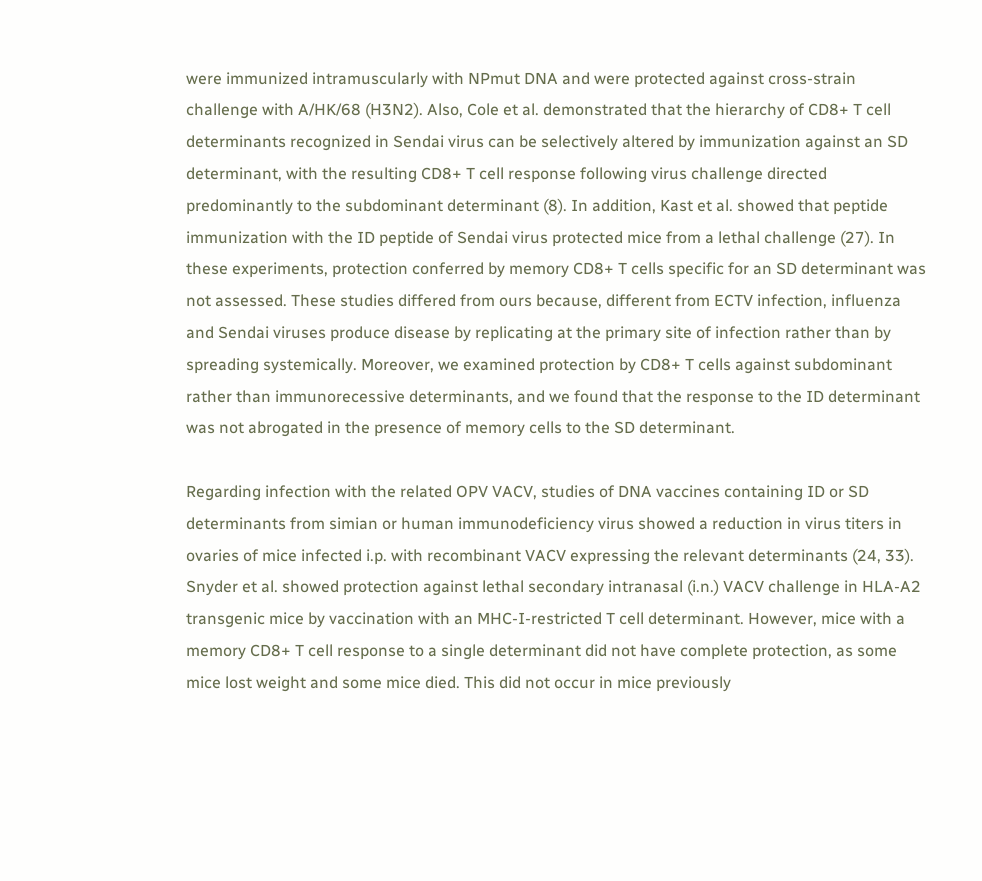were immunized intramuscularly with NPmut DNA and were protected against cross-strain challenge with A/HK/68 (H3N2). Also, Cole et al. demonstrated that the hierarchy of CD8+ T cell determinants recognized in Sendai virus can be selectively altered by immunization against an SD determinant, with the resulting CD8+ T cell response following virus challenge directed predominantly to the subdominant determinant (8). In addition, Kast et al. showed that peptide immunization with the ID peptide of Sendai virus protected mice from a lethal challenge (27). In these experiments, protection conferred by memory CD8+ T cells specific for an SD determinant was not assessed. These studies differed from ours because, different from ECTV infection, influenza and Sendai viruses produce disease by replicating at the primary site of infection rather than by spreading systemically. Moreover, we examined protection by CD8+ T cells against subdominant rather than immunorecessive determinants, and we found that the response to the ID determinant was not abrogated in the presence of memory cells to the SD determinant.

Regarding infection with the related OPV VACV, studies of DNA vaccines containing ID or SD determinants from simian or human immunodeficiency virus showed a reduction in virus titers in ovaries of mice infected i.p. with recombinant VACV expressing the relevant determinants (24, 33). Snyder et al. showed protection against lethal secondary intranasal (i.n.) VACV challenge in HLA-A2 transgenic mice by vaccination with an MHC-I-restricted T cell determinant. However, mice with a memory CD8+ T cell response to a single determinant did not have complete protection, as some mice lost weight and some mice died. This did not occur in mice previously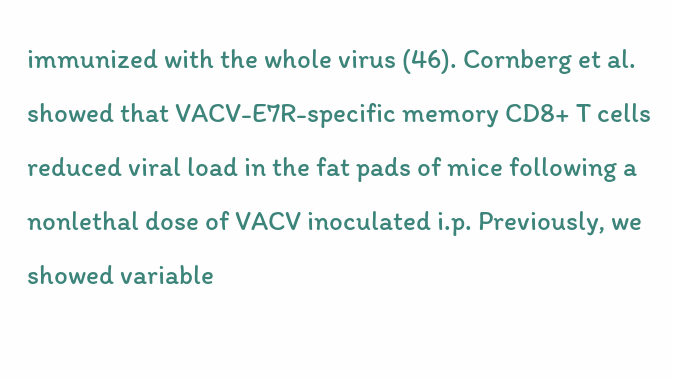immunized with the whole virus (46). Cornberg et al. showed that VACV-E7R-specific memory CD8+ T cells reduced viral load in the fat pads of mice following a nonlethal dose of VACV inoculated i.p. Previously, we showed variable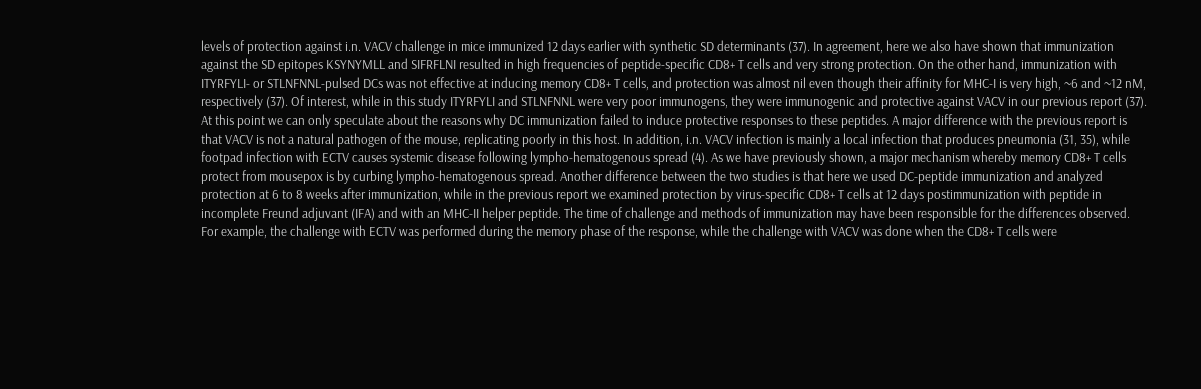levels of protection against i.n. VACV challenge in mice immunized 12 days earlier with synthetic SD determinants (37). In agreement, here we also have shown that immunization against the SD epitopes KSYNYMLL and SIFRFLNI resulted in high frequencies of peptide-specific CD8+ T cells and very strong protection. On the other hand, immunization with ITYRFYLI- or STLNFNNL-pulsed DCs was not effective at inducing memory CD8+ T cells, and protection was almost nil even though their affinity for MHC-I is very high, ~6 and ~12 nM, respectively (37). Of interest, while in this study ITYRFYLI and STLNFNNL were very poor immunogens, they were immunogenic and protective against VACV in our previous report (37). At this point we can only speculate about the reasons why DC immunization failed to induce protective responses to these peptides. A major difference with the previous report is that VACV is not a natural pathogen of the mouse, replicating poorly in this host. In addition, i.n. VACV infection is mainly a local infection that produces pneumonia (31, 35), while footpad infection with ECTV causes systemic disease following lympho-hematogenous spread (4). As we have previously shown, a major mechanism whereby memory CD8+ T cells protect from mousepox is by curbing lympho-hematogenous spread. Another difference between the two studies is that here we used DC-peptide immunization and analyzed protection at 6 to 8 weeks after immunization, while in the previous report we examined protection by virus-specific CD8+ T cells at 12 days postimmunization with peptide in incomplete Freund adjuvant (IFA) and with an MHC-II helper peptide. The time of challenge and methods of immunization may have been responsible for the differences observed. For example, the challenge with ECTV was performed during the memory phase of the response, while the challenge with VACV was done when the CD8+ T cells were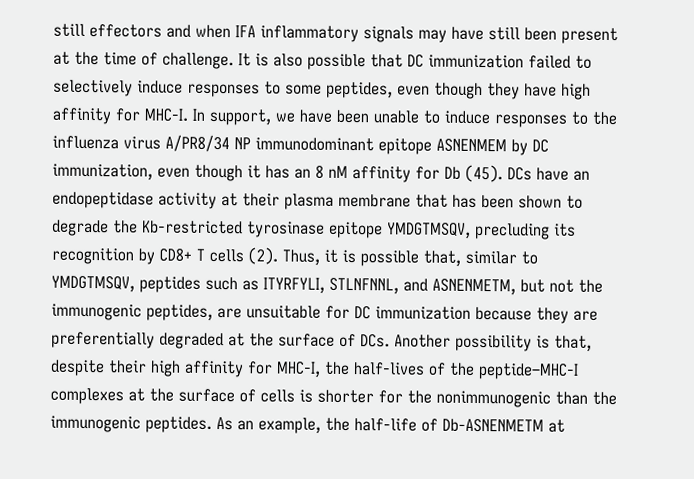still effectors and when IFA inflammatory signals may have still been present at the time of challenge. It is also possible that DC immunization failed to selectively induce responses to some peptides, even though they have high affinity for MHC-I. In support, we have been unable to induce responses to the influenza virus A/PR8/34 NP immunodominant epitope ASNENMEM by DC immunization, even though it has an 8 nM affinity for Db (45). DCs have an endopeptidase activity at their plasma membrane that has been shown to degrade the Kb-restricted tyrosinase epitope YMDGTMSQV, precluding its recognition by CD8+ T cells (2). Thus, it is possible that, similar to YMDGTMSQV, peptides such as ITYRFYLI, STLNFNNL, and ASNENMETM, but not the immunogenic peptides, are unsuitable for DC immunization because they are preferentially degraded at the surface of DCs. Another possibility is that, despite their high affinity for MHC-I, the half-lives of the peptide–MHC-I complexes at the surface of cells is shorter for the nonimmunogenic than the immunogenic peptides. As an example, the half-life of Db-ASNENMETM at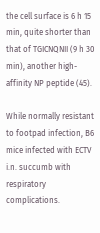the cell surface is 6 h 15 min, quite shorter than that of TGICNQNII (9 h 30 min), another high-affinity NP peptide (45).

While normally resistant to footpad infection, B6 mice infected with ECTV i.n. succumb with respiratory complications.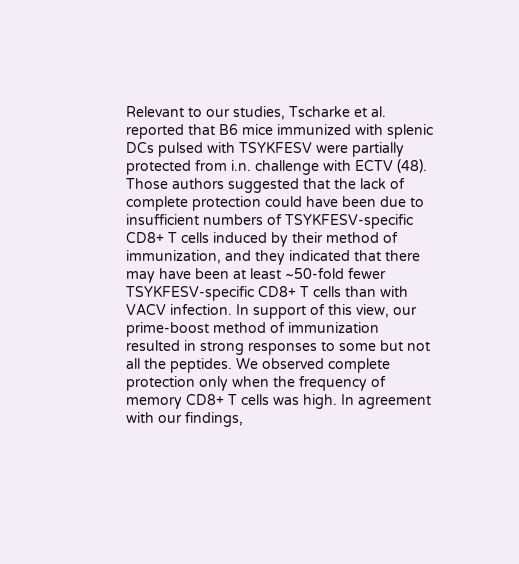Relevant to our studies, Tscharke et al. reported that B6 mice immunized with splenic DCs pulsed with TSYKFESV were partially protected from i.n. challenge with ECTV (48). Those authors suggested that the lack of complete protection could have been due to insufficient numbers of TSYKFESV-specific CD8+ T cells induced by their method of immunization, and they indicated that there may have been at least ~50-fold fewer TSYKFESV-specific CD8+ T cells than with VACV infection. In support of this view, our prime-boost method of immunization resulted in strong responses to some but not all the peptides. We observed complete protection only when the frequency of memory CD8+ T cells was high. In agreement with our findings,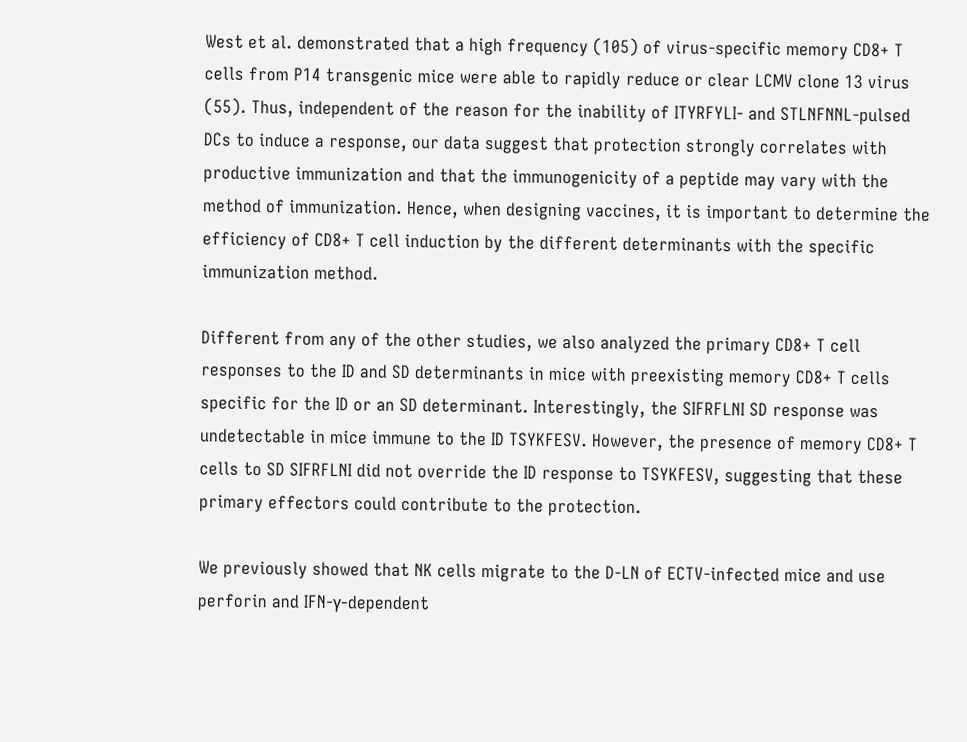West et al. demonstrated that a high frequency (105) of virus-specific memory CD8+ T cells from P14 transgenic mice were able to rapidly reduce or clear LCMV clone 13 virus (55). Thus, independent of the reason for the inability of ITYRFYLI- and STLNFNNL-pulsed DCs to induce a response, our data suggest that protection strongly correlates with productive immunization and that the immunogenicity of a peptide may vary with the method of immunization. Hence, when designing vaccines, it is important to determine the efficiency of CD8+ T cell induction by the different determinants with the specific immunization method.

Different from any of the other studies, we also analyzed the primary CD8+ T cell responses to the ID and SD determinants in mice with preexisting memory CD8+ T cells specific for the ID or an SD determinant. Interestingly, the SIFRFLNI SD response was undetectable in mice immune to the ID TSYKFESV. However, the presence of memory CD8+ T cells to SD SIFRFLNI did not override the ID response to TSYKFESV, suggesting that these primary effectors could contribute to the protection.

We previously showed that NK cells migrate to the D-LN of ECTV-infected mice and use perforin and IFN-γ-dependent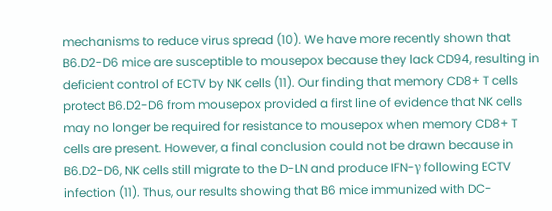mechanisms to reduce virus spread (10). We have more recently shown that B6.D2-D6 mice are susceptible to mousepox because they lack CD94, resulting in deficient control of ECTV by NK cells (11). Our finding that memory CD8+ T cells protect B6.D2-D6 from mousepox provided a first line of evidence that NK cells may no longer be required for resistance to mousepox when memory CD8+ T cells are present. However, a final conclusion could not be drawn because in B6.D2-D6, NK cells still migrate to the D-LN and produce IFN-γ following ECTV infection (11). Thus, our results showing that B6 mice immunized with DC-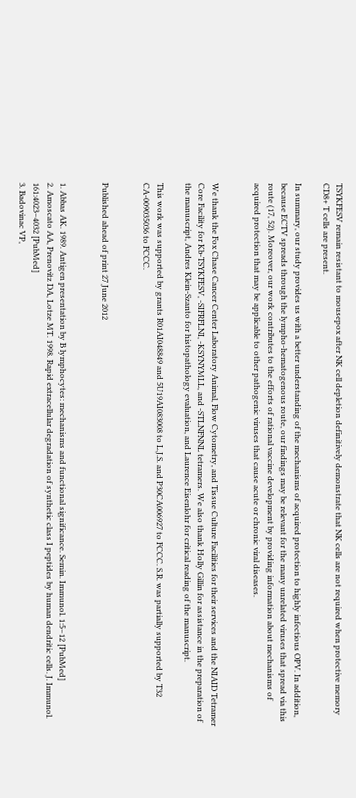TSYKFESV remain resistant to mousepox after NK cell depletion definitively demonstrate that NK cells are not required when protective memory CD8+ T cells are present.

In summary, our study provides us with a better understanding of the mechanisms of acquired protection to highly infectious OPV. In addition, because ECTV spreads through the lympho-hematogenous route, our findings may be relevant for the many unrelated viruses that spread via this route (17, 52). Moreover, our work contributes to the efforts of rational vaccine development by providing information about mechanisms of acquired protection that may be applicable to other pathogenic viruses that cause acute or chronic viral diseases.


We thank the Fox Chase Cancer Center Laboratory Animal, Flow Cytometry, and Tissue Culture Facilities for their services and the NIAID Tetramer Core Facility for Kb-TSYKFESV, -SIFRFLNI, -KSYNYMLL, and -STLNFNNL tetramers. We also thank Holly Gillin for assistance in the preparation of the manuscript, Andres Klein-Szanto for histopathology evaluation, and Laurence Eisenlohr for critical reading of the manuscript.

This work was supported by grants R01AI048849 and 5U19AI083008 to L.J.S. and P30CA006927 to FCCC. S.R. was partially supported by T32 CA-009035036 to FCCC.


Published ahead of print 27 June 2012


1. Abbas AK. 1989. Antigen presentation by B lymphocytes: mechanisms and functional significance. Semin. Immunol. 1:5–12 [PubMed]
2. Amoscato AA, Prenovitz DA, Lotze MT. 1998. Rapid extracellular degradation of synthetic class I peptides by human dendritic cells. J. Immunol. 161:4023–4032 [PubMed]
3. Badovinac VP,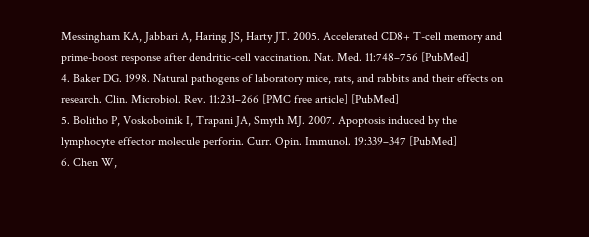Messingham KA, Jabbari A, Haring JS, Harty JT. 2005. Accelerated CD8+ T-cell memory and prime-boost response after dendritic-cell vaccination. Nat. Med. 11:748–756 [PubMed]
4. Baker DG. 1998. Natural pathogens of laboratory mice, rats, and rabbits and their effects on research. Clin. Microbiol. Rev. 11:231–266 [PMC free article] [PubMed]
5. Bolitho P, Voskoboinik I, Trapani JA, Smyth MJ. 2007. Apoptosis induced by the lymphocyte effector molecule perforin. Curr. Opin. Immunol. 19:339–347 [PubMed]
6. Chen W,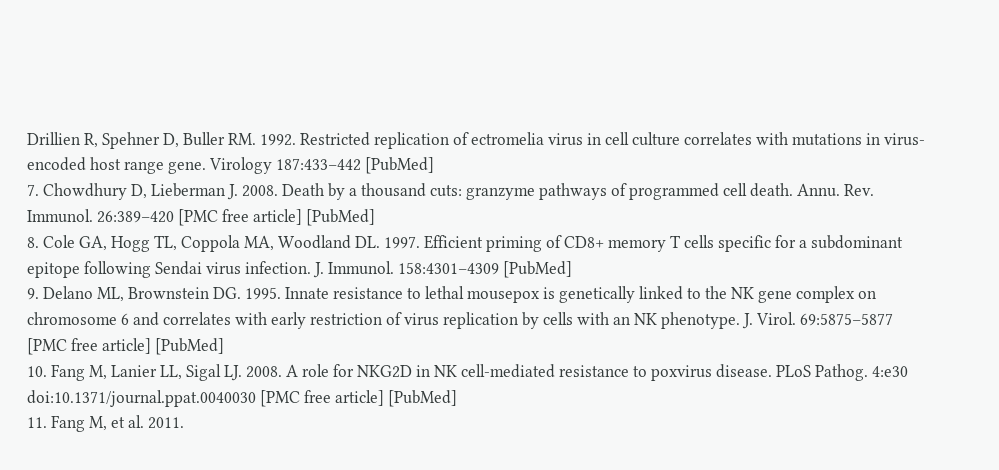Drillien R, Spehner D, Buller RM. 1992. Restricted replication of ectromelia virus in cell culture correlates with mutations in virus-encoded host range gene. Virology 187:433–442 [PubMed]
7. Chowdhury D, Lieberman J. 2008. Death by a thousand cuts: granzyme pathways of programmed cell death. Annu. Rev. Immunol. 26:389–420 [PMC free article] [PubMed]
8. Cole GA, Hogg TL, Coppola MA, Woodland DL. 1997. Efficient priming of CD8+ memory T cells specific for a subdominant epitope following Sendai virus infection. J. Immunol. 158:4301–4309 [PubMed]
9. Delano ML, Brownstein DG. 1995. Innate resistance to lethal mousepox is genetically linked to the NK gene complex on chromosome 6 and correlates with early restriction of virus replication by cells with an NK phenotype. J. Virol. 69:5875–5877 [PMC free article] [PubMed]
10. Fang M, Lanier LL, Sigal LJ. 2008. A role for NKG2D in NK cell-mediated resistance to poxvirus disease. PLoS Pathog. 4:e30 doi:10.1371/journal.ppat.0040030 [PMC free article] [PubMed]
11. Fang M, et al. 2011.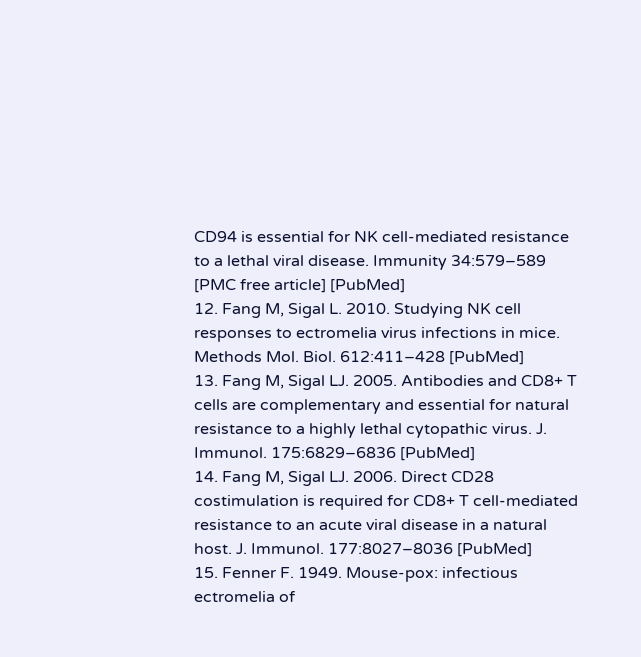CD94 is essential for NK cell-mediated resistance to a lethal viral disease. Immunity 34:579–589 [PMC free article] [PubMed]
12. Fang M, Sigal L. 2010. Studying NK cell responses to ectromelia virus infections in mice. Methods Mol. Biol. 612:411–428 [PubMed]
13. Fang M, Sigal LJ. 2005. Antibodies and CD8+ T cells are complementary and essential for natural resistance to a highly lethal cytopathic virus. J. Immunol. 175:6829–6836 [PubMed]
14. Fang M, Sigal LJ. 2006. Direct CD28 costimulation is required for CD8+ T cell-mediated resistance to an acute viral disease in a natural host. J. Immunol. 177:8027–8036 [PubMed]
15. Fenner F. 1949. Mouse-pox: infectious ectromelia of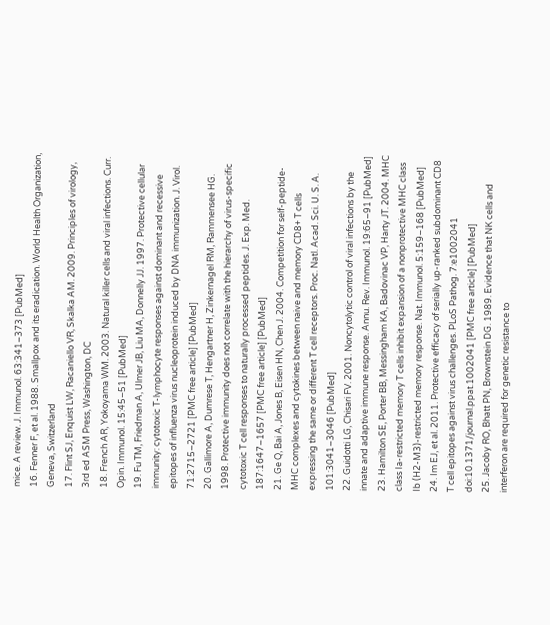mice. A review. J. Immunol. 63:341–373 [PubMed]
16. Fenner F, et al. 1988. Smallpox and its eradication. World Health Organization, Geneva, Switzerland
17. Flint SJ, Enquist LW, Racaniello VR, Skalka AM. 2009. Principles of virology, 3rd ed ASM Press, Washington, DC
18. French AR, Yokoyama WM. 2003. Natural killer cells and viral infections. Curr. Opin. Immunol. 15:45–51 [PubMed]
19. Fu TM, Friedman A, Ulmer JB, Liu MA, Donnelly JJ. 1997. Protective cellular immunity: cytotoxic T-lymphocyte responses against dominant and recessive epitopes of influenza virus nucleoprotein induced by DNA immunization. J. Virol. 71:2715–2721 [PMC free article] [PubMed]
20. Gallimore A, Dumrese T, Hengartner H, Zinkernagel RM, Rammensee HG. 1998. Protective immunity does not correlate with the hierarchy of virus-specific cytotoxic T cell responses to naturally processed peptides. J. Exp. Med. 187:1647–1657 [PMC free article] [PubMed]
21. Ge Q, Bai A, Jones B, Eisen HN, Chen J. 2004. Competition for self-peptide-MHC complexes and cytokines between naive and memory CD8+ T cells expressing the same or different T cell receptors. Proc. Natl. Acad. Sci. U. S. A. 101:3041–3046 [PubMed]
22. Guidotti LG, Chisari FV. 2001. Noncytolytic control of viral infections by the innate and adaptive immune response. Annu. Rev. Immunol. 19:65–91 [PubMed]
23. Hamilton SE, Porter BB, Messingham KA, Badovinac VP, Harty JT. 2004. MHC class Ia-restricted memory T cells inhibit expansion of a nonprotective MHC class Ib (H2-M3)-restricted memory response. Nat. Immunol. 5:159–168 [PubMed]
24. Im EJ, et al. 2011. Protective efficacy of serially up-ranked subdominant CD8 T cell epitopes against virus challenges. PLoS Pathog. 7:e1002041 doi:10.1371/journal.ppat.1002041 [PMC free article] [PubMed]
25. Jacoby RO, Bhatt PN, Brownstein DG. 1989. Evidence that NK cells and interferon are required for genetic resistance to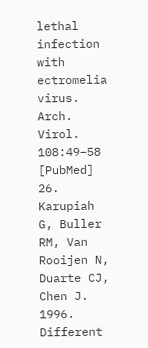lethal infection with ectromelia virus. Arch. Virol. 108:49–58 [PubMed]
26. Karupiah G, Buller RM, Van Rooijen N, Duarte CJ, Chen J. 1996. Different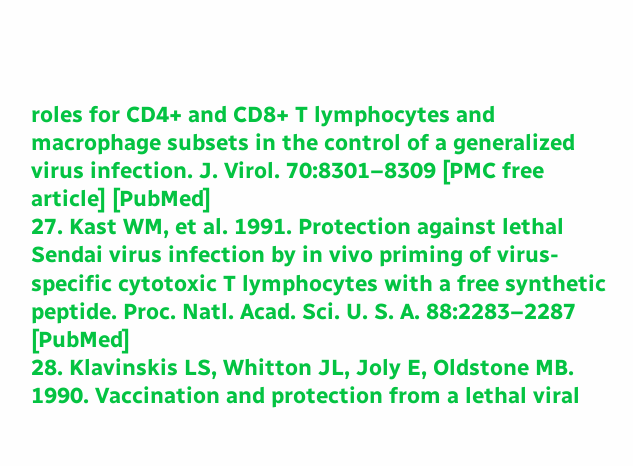roles for CD4+ and CD8+ T lymphocytes and macrophage subsets in the control of a generalized virus infection. J. Virol. 70:8301–8309 [PMC free article] [PubMed]
27. Kast WM, et al. 1991. Protection against lethal Sendai virus infection by in vivo priming of virus-specific cytotoxic T lymphocytes with a free synthetic peptide. Proc. Natl. Acad. Sci. U. S. A. 88:2283–2287 [PubMed]
28. Klavinskis LS, Whitton JL, Joly E, Oldstone MB. 1990. Vaccination and protection from a lethal viral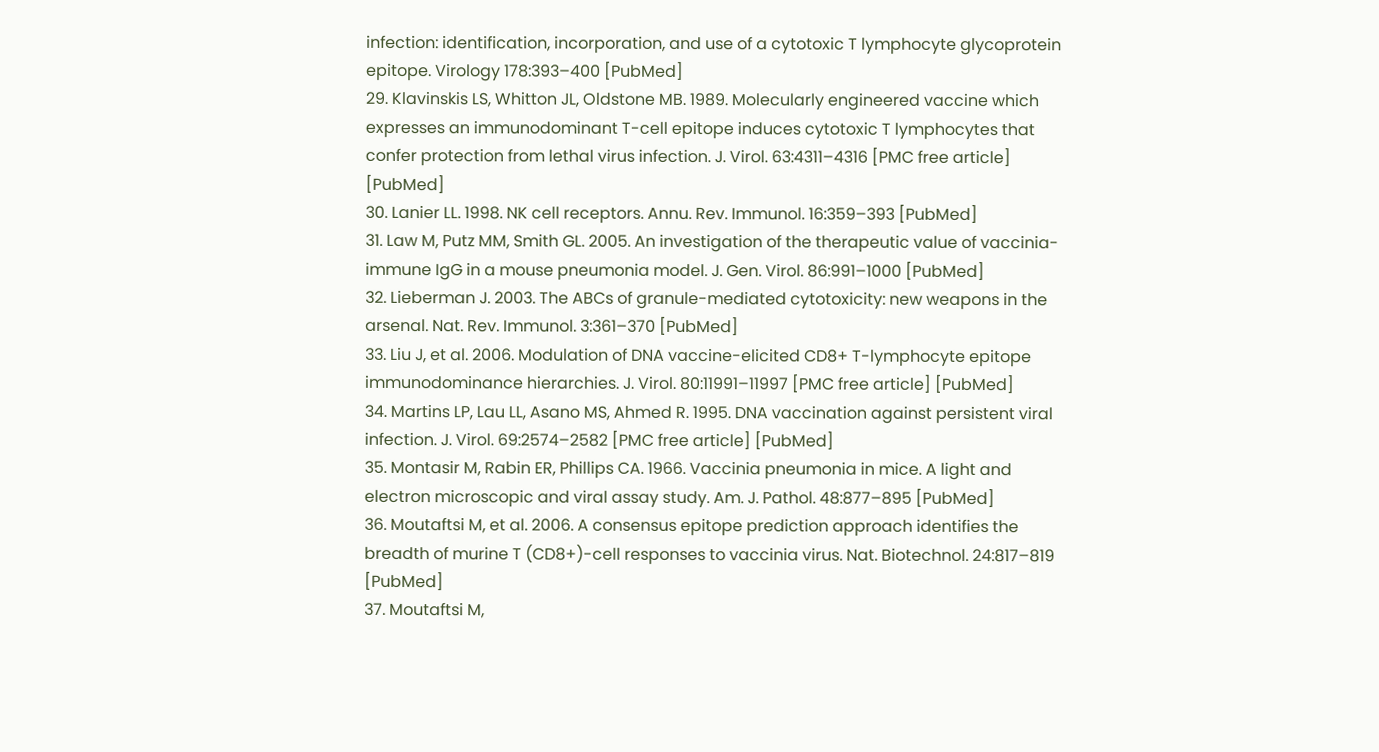infection: identification, incorporation, and use of a cytotoxic T lymphocyte glycoprotein epitope. Virology 178:393–400 [PubMed]
29. Klavinskis LS, Whitton JL, Oldstone MB. 1989. Molecularly engineered vaccine which expresses an immunodominant T-cell epitope induces cytotoxic T lymphocytes that confer protection from lethal virus infection. J. Virol. 63:4311–4316 [PMC free article] [PubMed]
30. Lanier LL. 1998. NK cell receptors. Annu. Rev. Immunol. 16:359–393 [PubMed]
31. Law M, Putz MM, Smith GL. 2005. An investigation of the therapeutic value of vaccinia-immune IgG in a mouse pneumonia model. J. Gen. Virol. 86:991–1000 [PubMed]
32. Lieberman J. 2003. The ABCs of granule-mediated cytotoxicity: new weapons in the arsenal. Nat. Rev. Immunol. 3:361–370 [PubMed]
33. Liu J, et al. 2006. Modulation of DNA vaccine-elicited CD8+ T-lymphocyte epitope immunodominance hierarchies. J. Virol. 80:11991–11997 [PMC free article] [PubMed]
34. Martins LP, Lau LL, Asano MS, Ahmed R. 1995. DNA vaccination against persistent viral infection. J. Virol. 69:2574–2582 [PMC free article] [PubMed]
35. Montasir M, Rabin ER, Phillips CA. 1966. Vaccinia pneumonia in mice. A light and electron microscopic and viral assay study. Am. J. Pathol. 48:877–895 [PubMed]
36. Moutaftsi M, et al. 2006. A consensus epitope prediction approach identifies the breadth of murine T (CD8+)-cell responses to vaccinia virus. Nat. Biotechnol. 24:817–819 [PubMed]
37. Moutaftsi M,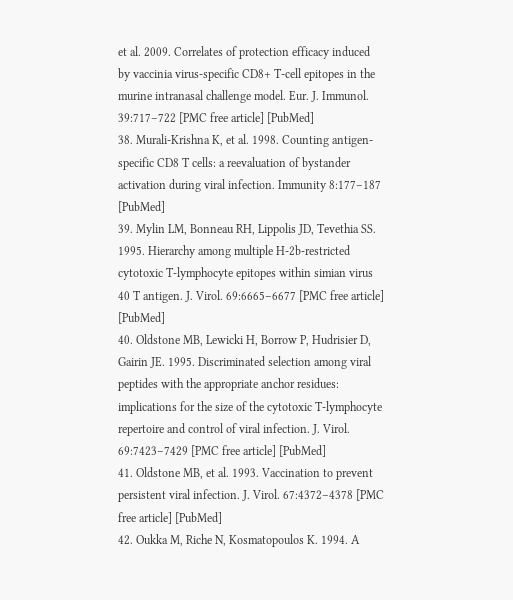et al. 2009. Correlates of protection efficacy induced by vaccinia virus-specific CD8+ T-cell epitopes in the murine intranasal challenge model. Eur. J. Immunol. 39:717–722 [PMC free article] [PubMed]
38. Murali-Krishna K, et al. 1998. Counting antigen-specific CD8 T cells: a reevaluation of bystander activation during viral infection. Immunity 8:177–187 [PubMed]
39. Mylin LM, Bonneau RH, Lippolis JD, Tevethia SS. 1995. Hierarchy among multiple H-2b-restricted cytotoxic T-lymphocyte epitopes within simian virus 40 T antigen. J. Virol. 69:6665–6677 [PMC free article] [PubMed]
40. Oldstone MB, Lewicki H, Borrow P, Hudrisier D, Gairin JE. 1995. Discriminated selection among viral peptides with the appropriate anchor residues: implications for the size of the cytotoxic T-lymphocyte repertoire and control of viral infection. J. Virol. 69:7423–7429 [PMC free article] [PubMed]
41. Oldstone MB, et al. 1993. Vaccination to prevent persistent viral infection. J. Virol. 67:4372–4378 [PMC free article] [PubMed]
42. Oukka M, Riche N, Kosmatopoulos K. 1994. A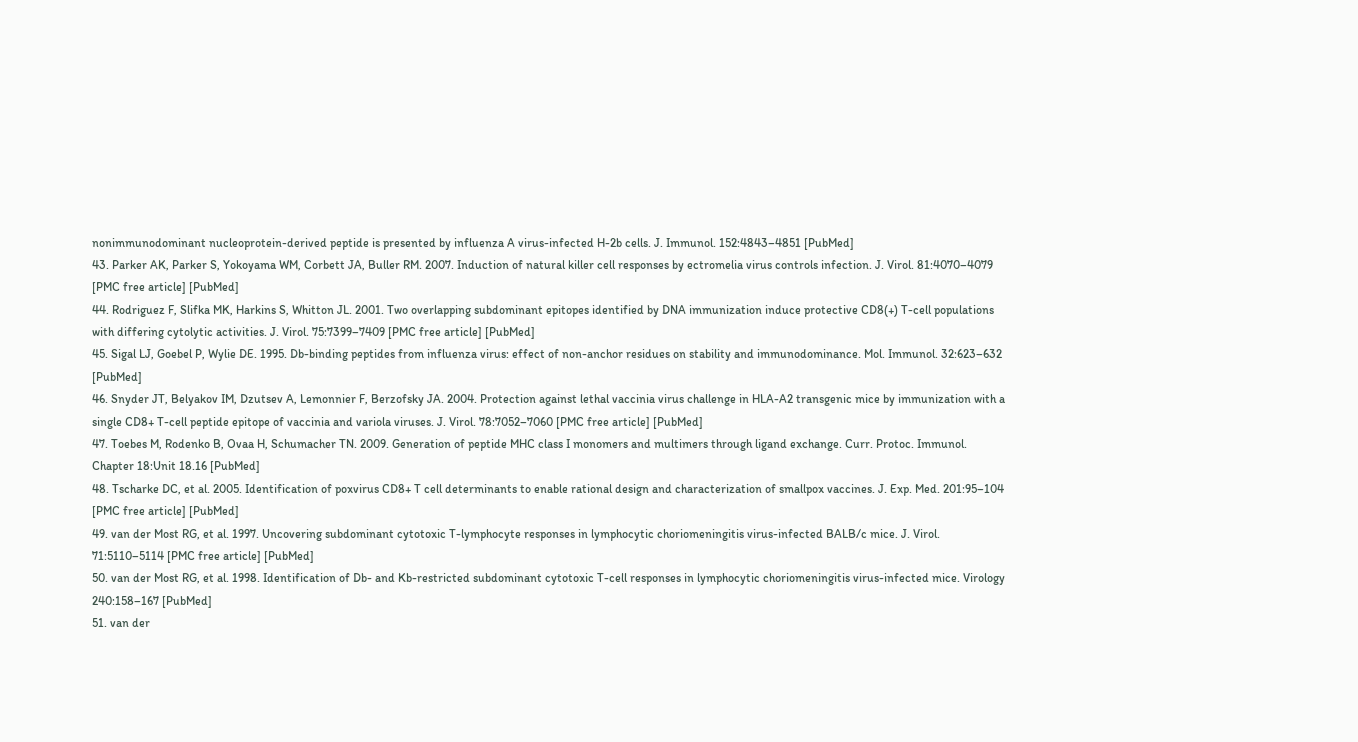nonimmunodominant nucleoprotein-derived peptide is presented by influenza A virus-infected H-2b cells. J. Immunol. 152:4843–4851 [PubMed]
43. Parker AK, Parker S, Yokoyama WM, Corbett JA, Buller RM. 2007. Induction of natural killer cell responses by ectromelia virus controls infection. J. Virol. 81:4070–4079 [PMC free article] [PubMed]
44. Rodriguez F, Slifka MK, Harkins S, Whitton JL. 2001. Two overlapping subdominant epitopes identified by DNA immunization induce protective CD8(+) T-cell populations with differing cytolytic activities. J. Virol. 75:7399–7409 [PMC free article] [PubMed]
45. Sigal LJ, Goebel P, Wylie DE. 1995. Db-binding peptides from influenza virus: effect of non-anchor residues on stability and immunodominance. Mol. Immunol. 32:623–632 [PubMed]
46. Snyder JT, Belyakov IM, Dzutsev A, Lemonnier F, Berzofsky JA. 2004. Protection against lethal vaccinia virus challenge in HLA-A2 transgenic mice by immunization with a single CD8+ T-cell peptide epitope of vaccinia and variola viruses. J. Virol. 78:7052–7060 [PMC free article] [PubMed]
47. Toebes M, Rodenko B, Ovaa H, Schumacher TN. 2009. Generation of peptide MHC class I monomers and multimers through ligand exchange. Curr. Protoc. Immunol. Chapter 18:Unit 18.16 [PubMed]
48. Tscharke DC, et al. 2005. Identification of poxvirus CD8+ T cell determinants to enable rational design and characterization of smallpox vaccines. J. Exp. Med. 201:95–104 [PMC free article] [PubMed]
49. van der Most RG, et al. 1997. Uncovering subdominant cytotoxic T-lymphocyte responses in lymphocytic choriomeningitis virus-infected BALB/c mice. J. Virol. 71:5110–5114 [PMC free article] [PubMed]
50. van der Most RG, et al. 1998. Identification of Db- and Kb-restricted subdominant cytotoxic T-cell responses in lymphocytic choriomeningitis virus-infected mice. Virology 240:158–167 [PubMed]
51. van der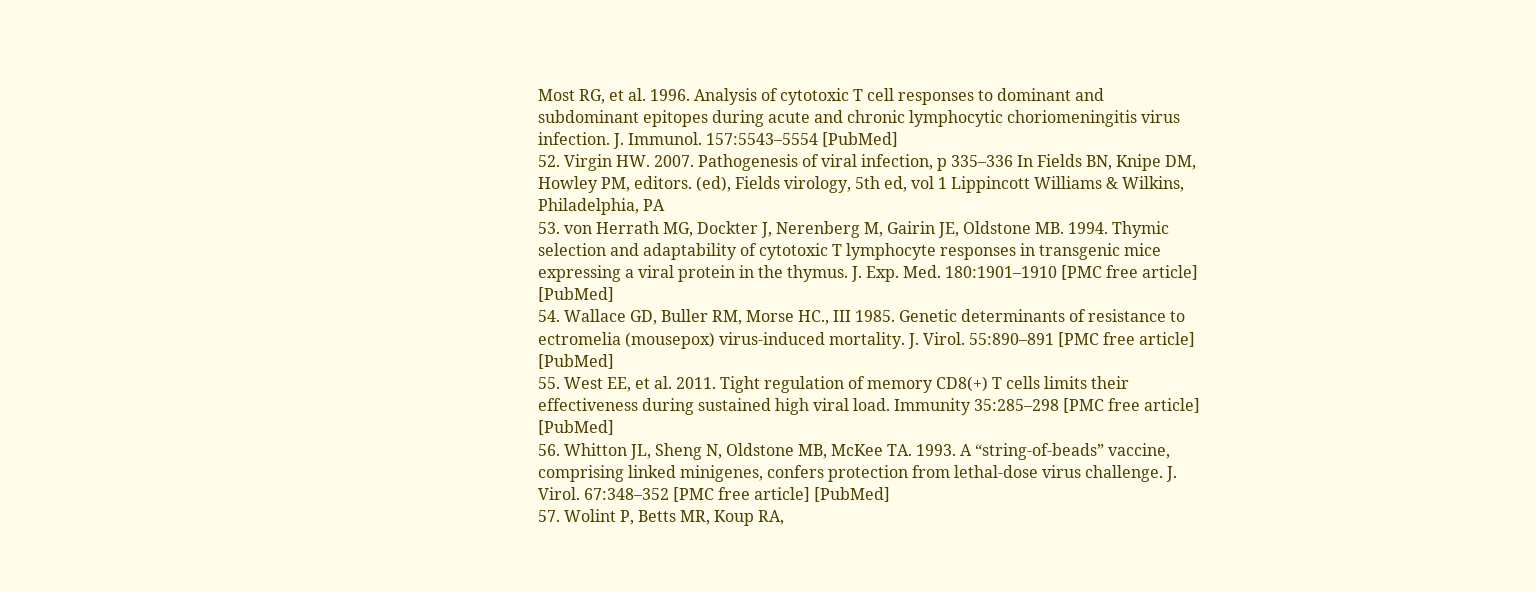Most RG, et al. 1996. Analysis of cytotoxic T cell responses to dominant and subdominant epitopes during acute and chronic lymphocytic choriomeningitis virus infection. J. Immunol. 157:5543–5554 [PubMed]
52. Virgin HW. 2007. Pathogenesis of viral infection, p 335–336 In Fields BN, Knipe DM, Howley PM, editors. (ed), Fields virology, 5th ed, vol 1 Lippincott Williams & Wilkins, Philadelphia, PA
53. von Herrath MG, Dockter J, Nerenberg M, Gairin JE, Oldstone MB. 1994. Thymic selection and adaptability of cytotoxic T lymphocyte responses in transgenic mice expressing a viral protein in the thymus. J. Exp. Med. 180:1901–1910 [PMC free article] [PubMed]
54. Wallace GD, Buller RM, Morse HC., III 1985. Genetic determinants of resistance to ectromelia (mousepox) virus-induced mortality. J. Virol. 55:890–891 [PMC free article] [PubMed]
55. West EE, et al. 2011. Tight regulation of memory CD8(+) T cells limits their effectiveness during sustained high viral load. Immunity 35:285–298 [PMC free article] [PubMed]
56. Whitton JL, Sheng N, Oldstone MB, McKee TA. 1993. A “string-of-beads” vaccine, comprising linked minigenes, confers protection from lethal-dose virus challenge. J. Virol. 67:348–352 [PMC free article] [PubMed]
57. Wolint P, Betts MR, Koup RA,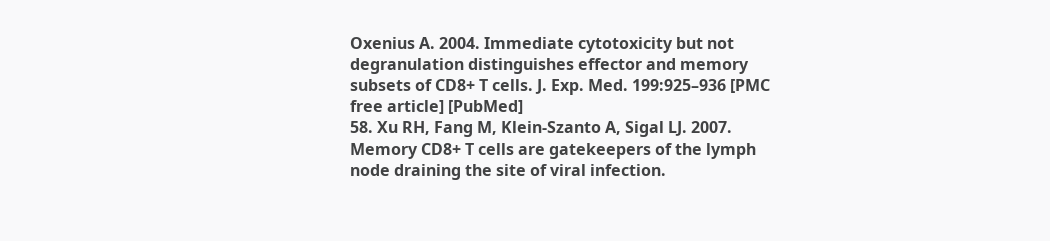Oxenius A. 2004. Immediate cytotoxicity but not degranulation distinguishes effector and memory subsets of CD8+ T cells. J. Exp. Med. 199:925–936 [PMC free article] [PubMed]
58. Xu RH, Fang M, Klein-Szanto A, Sigal LJ. 2007. Memory CD8+ T cells are gatekeepers of the lymph node draining the site of viral infection.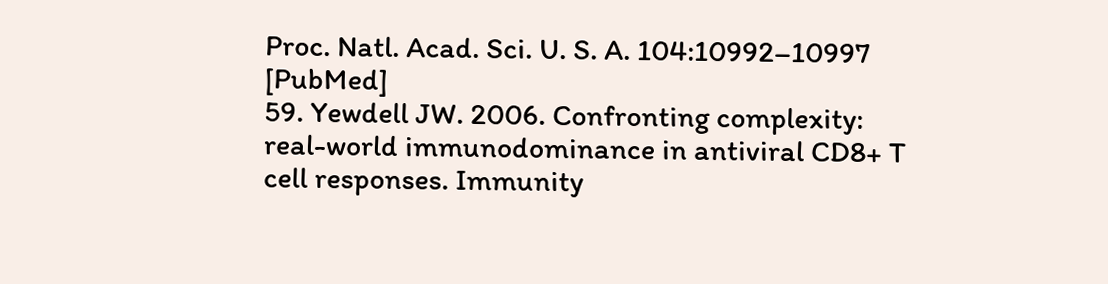Proc. Natl. Acad. Sci. U. S. A. 104:10992–10997 [PubMed]
59. Yewdell JW. 2006. Confronting complexity: real-world immunodominance in antiviral CD8+ T cell responses. Immunity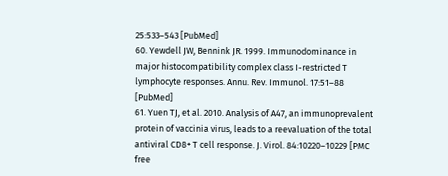25:533–543 [PubMed]
60. Yewdell JW, Bennink JR. 1999. Immunodominance in major histocompatibility complex class I-restricted T lymphocyte responses. Annu. Rev. Immunol. 17:51–88 [PubMed]
61. Yuen TJ, et al. 2010. Analysis of A47, an immunoprevalent protein of vaccinia virus, leads to a reevaluation of the total antiviral CD8+ T cell response. J. Virol. 84:10220–10229 [PMC free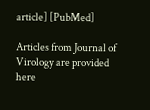article] [PubMed]

Articles from Journal of Virology are provided here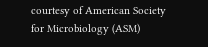courtesy of American Society for Microbiology (ASM)